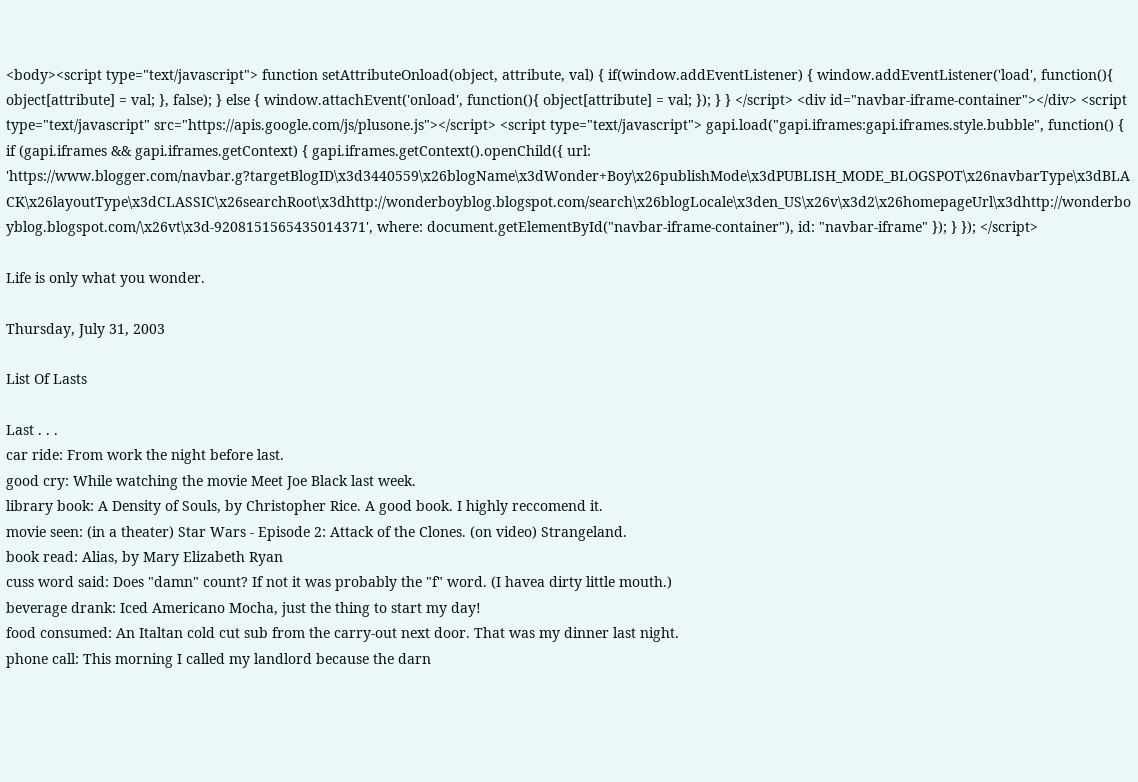<body><script type="text/javascript"> function setAttributeOnload(object, attribute, val) { if(window.addEventListener) { window.addEventListener('load', function(){ object[attribute] = val; }, false); } else { window.attachEvent('onload', function(){ object[attribute] = val; }); } } </script> <div id="navbar-iframe-container"></div> <script type="text/javascript" src="https://apis.google.com/js/plusone.js"></script> <script type="text/javascript"> gapi.load("gapi.iframes:gapi.iframes.style.bubble", function() { if (gapi.iframes && gapi.iframes.getContext) { gapi.iframes.getContext().openChild({ url: 'https://www.blogger.com/navbar.g?targetBlogID\x3d3440559\x26blogName\x3dWonder+Boy\x26publishMode\x3dPUBLISH_MODE_BLOGSPOT\x26navbarType\x3dBLACK\x26layoutType\x3dCLASSIC\x26searchRoot\x3dhttp://wonderboyblog.blogspot.com/search\x26blogLocale\x3den_US\x26v\x3d2\x26homepageUrl\x3dhttp://wonderboyblog.blogspot.com/\x26vt\x3d-9208151565435014371', where: document.getElementById("navbar-iframe-container"), id: "navbar-iframe" }); } }); </script>

Life is only what you wonder.

Thursday, July 31, 2003

List Of Lasts

Last . . .
car ride: From work the night before last.
good cry: While watching the movie Meet Joe Black last week.
library book: A Density of Souls, by Christopher Rice. A good book. I highly reccomend it.
movie seen: (in a theater) Star Wars - Episode 2: Attack of the Clones. (on video) Strangeland.
book read: Alias, by Mary Elizabeth Ryan
cuss word said: Does "damn" count? If not it was probably the "f" word. (I havea dirty little mouth.)
beverage drank: Iced Americano Mocha, just the thing to start my day!
food consumed: An Italtan cold cut sub from the carry-out next door. That was my dinner last night.
phone call: This morning I called my landlord because the darn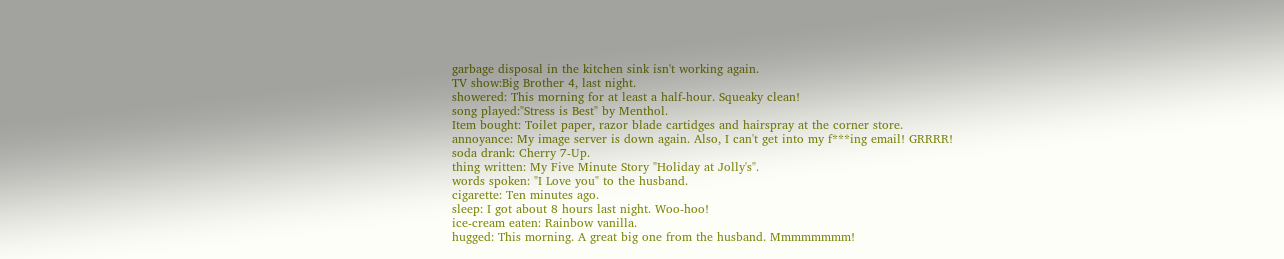garbage disposal in the kitchen sink isn't working again.
TV show:Big Brother 4, last night.
showered: This morning for at least a half-hour. Squeaky clean!
song played:"Stress is Best" by Menthol.
Item bought: Toilet paper, razor blade cartidges and hairspray at the corner store.
annoyance: My image server is down again. Also, I can't get into my f***ing email! GRRRR!
soda drank: Cherry 7-Up.
thing written: My Five Minute Story "Holiday at Jolly's".
words spoken: "I Love you" to the husband.
cigarette: Ten minutes ago.
sleep: I got about 8 hours last night. Woo-hoo!
ice-cream eaten: Rainbow vanilla.
hugged: This morning. A great big one from the husband. Mmmmmmmm!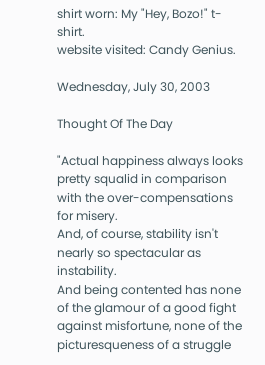shirt worn: My "Hey, Bozo!" t-shirt.
website visited: Candy Genius.

Wednesday, July 30, 2003

Thought Of The Day

"Actual happiness always looks pretty squalid in comparison with the over-compensations for misery.
And, of course, stability isn't nearly so spectacular as instability.
And being contented has none of the glamour of a good fight against misfortune, none of the picturesqueness of a struggle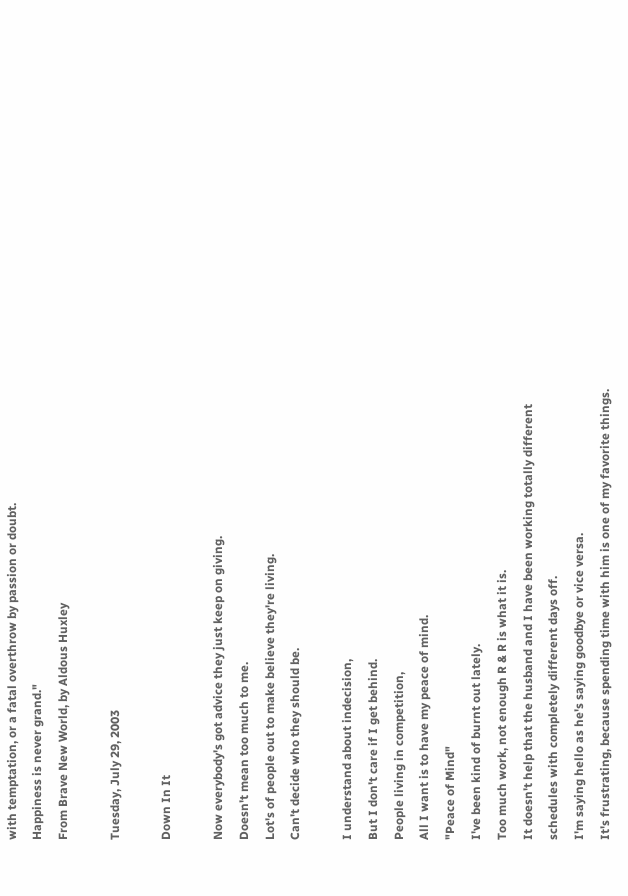with temptation, or a fatal overthrow by passion or doubt.
Happiness is never grand."
From Brave New World, by Aldous Huxley

Tuesday, July 29, 2003

Down In It

Now everybody's got advice they just keep on giving.
Doesn't mean too much to me.
Lot's of people out to make believe they're living.
Can't decide who they should be.

I understand about indecision,
But I don't care if I get behind.
People living in competition,
All I want is to have my peace of mind.
"Peace of Mind"
I've been kind of burnt out lately.
Too much work, not enough R & R is what it is.
It doesn't help that the husband and I have been working totally different schedules with completely different days off.
I'm saying hello as he's saying goodbye or vice versa.
It's frustrating, because spending time with him is one of my favorite things.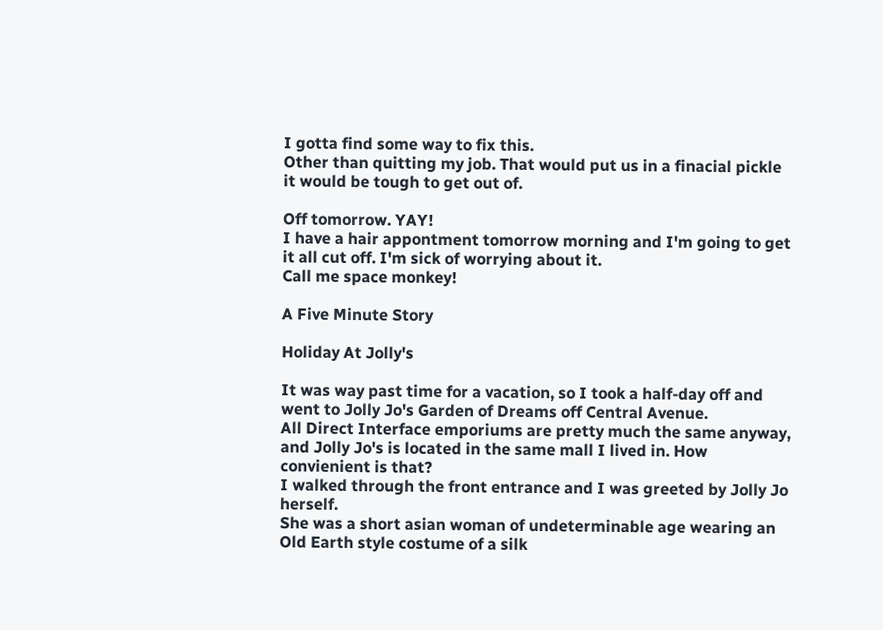I gotta find some way to fix this.
Other than quitting my job. That would put us in a finacial pickle it would be tough to get out of.

Off tomorrow. YAY!
I have a hair appontment tomorrow morning and I'm going to get it all cut off. I'm sick of worrying about it.
Call me space monkey!

A Five Minute Story

Holiday At Jolly's

It was way past time for a vacation, so I took a half-day off and went to Jolly Jo's Garden of Dreams off Central Avenue.
All Direct Interface emporiums are pretty much the same anyway, and Jolly Jo's is located in the same mall I lived in. How convienient is that?
I walked through the front entrance and I was greeted by Jolly Jo herself.
She was a short asian woman of undeterminable age wearing an Old Earth style costume of a silk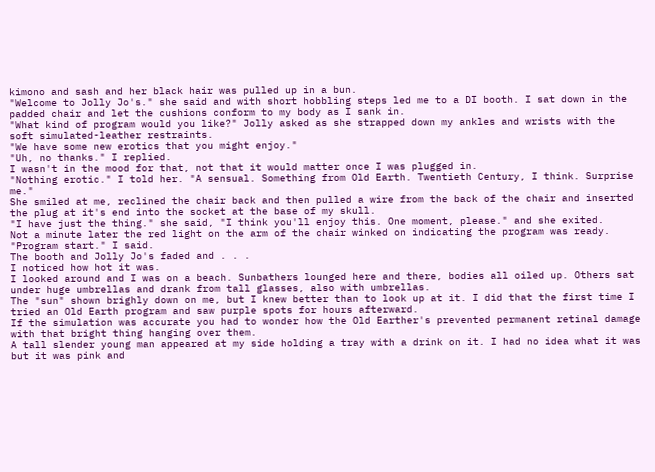kimono and sash and her black hair was pulled up in a bun.
"Welcome to Jolly Jo's." she said and with short hobbling steps led me to a DI booth. I sat down in the padded chair and let the cushions conform to my body as I sank in.
"What kind of program would you like?" Jolly asked as she strapped down my ankles and wrists with the soft simulated-leather restraints.
"We have some new erotics that you might enjoy."
"Uh, no thanks." I replied.
I wasn't in the mood for that, not that it would matter once I was plugged in.
"Nothing erotic." I told her. "A sensual. Something from Old Earth. Twentieth Century, I think. Surprise me."
She smiled at me, reclined the chair back and then pulled a wire from the back of the chair and inserted the plug at it's end into the socket at the base of my skull.
"I have just the thing." she said, "I think you'll enjoy this. One moment, please." and she exited.
Not a minute later the red light on the arm of the chair winked on indicating the program was ready.
"Program start." I said.
The booth and Jolly Jo's faded and . . .
I noticed how hot it was.
I looked around and I was on a beach. Sunbathers lounged here and there, bodies all oiled up. Others sat under huge umbrellas and drank from tall glasses, also with umbrellas.
The "sun" shown brighly down on me, but I knew better than to look up at it. I did that the first time I tried an Old Earth program and saw purple spots for hours afterward.
If the simulation was accurate you had to wonder how the Old Earther's prevented permanent retinal damage with that bright thing hanging over them.
A tall slender young man appeared at my side holding a tray with a drink on it. I had no idea what it was but it was pink and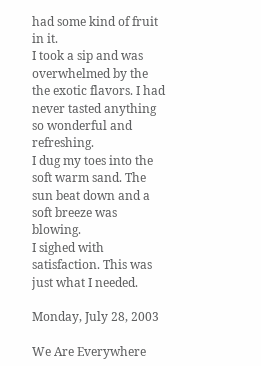had some kind of fruit in it.
I took a sip and was overwhelmed by the the exotic flavors. I had never tasted anything so wonderful and refreshing.
I dug my toes into the soft warm sand. The sun beat down and a soft breeze was blowing.
I sighed with satisfaction. This was just what I needed.

Monday, July 28, 2003

We Are Everywhere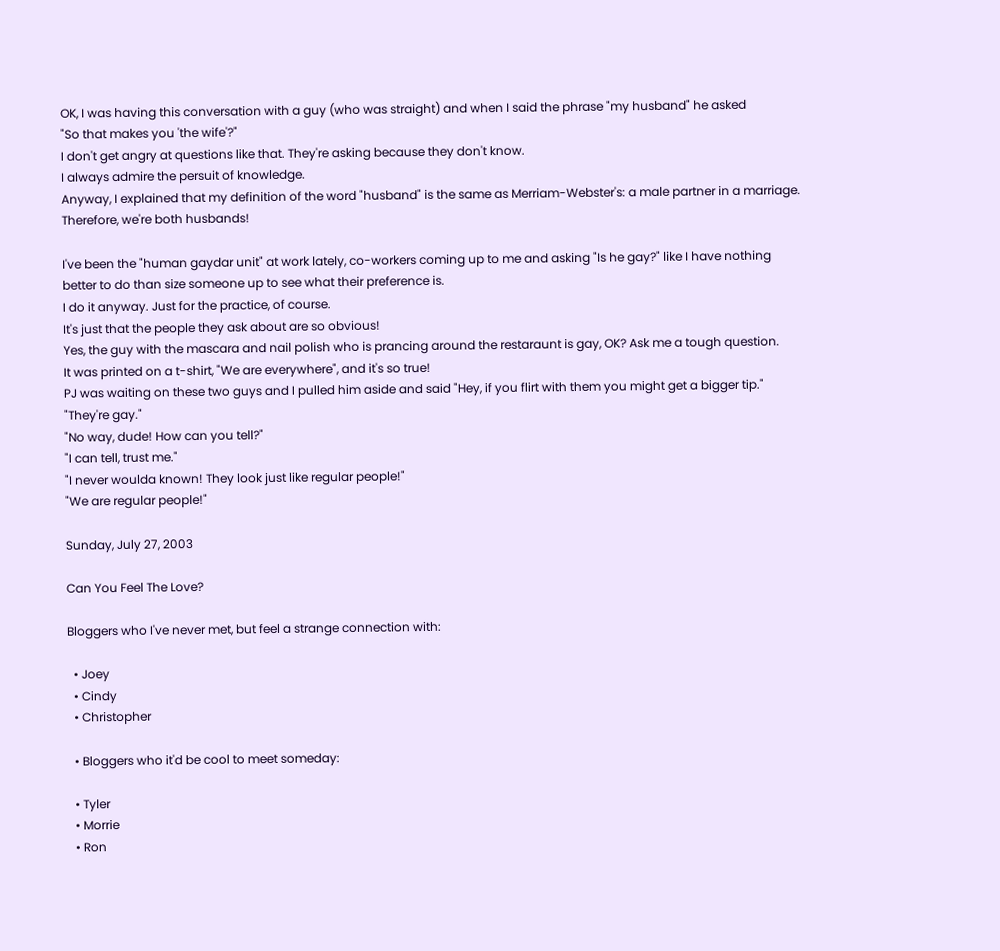OK, I was having this conversation with a guy (who was straight) and when I said the phrase "my husband" he asked
"So that makes you 'the wife'?"
I don't get angry at questions like that. They're asking because they don't know.
I always admire the persuit of knowledge.
Anyway, I explained that my definition of the word "husband" is the same as Merriam-Webster's: a male partner in a marriage.
Therefore, we're both husbands!

I've been the "human gaydar unit" at work lately, co-workers coming up to me and asking "Is he gay?" like I have nothing better to do than size someone up to see what their preference is.
I do it anyway. Just for the practice, of course.
It's just that the people they ask about are so obvious!
Yes, the guy with the mascara and nail polish who is prancing around the restaraunt is gay, OK? Ask me a tough question.
It was printed on a t-shirt, "We are everywhere", and it's so true!
PJ was waiting on these two guys and I pulled him aside and said "Hey, if you flirt with them you might get a bigger tip."
"They're gay."
"No way, dude! How can you tell?"
"I can tell, trust me."
"I never woulda known! They look just like regular people!"
"We are regular people!"

Sunday, July 27, 2003

Can You Feel The Love?

Bloggers who I've never met, but feel a strange connection with:

  • Joey
  • Cindy
  • Christopher

  • Bloggers who it'd be cool to meet someday:

  • Tyler
  • Morrie
  • Ron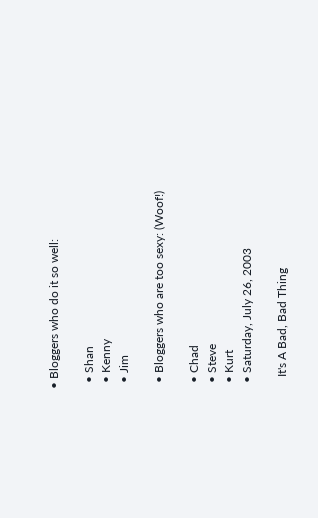• Bloggers who do it so well:

  • Shan
  • Kenny
  • Jim

  • Bloggers who are too sexy: (Woof!)

  • Chad
  • Steve
  • Kurt
  • Saturday, July 26, 2003

    It's A Bad, Bad Thing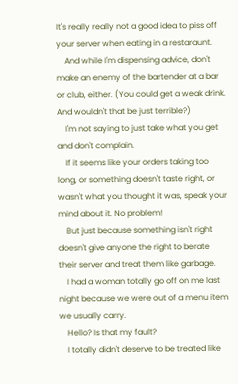It's really really not a good idea to piss off your server when eating in a restaraunt.
    And while I'm dispensing advice, don't make an enemy of the bartender at a bar or club, either. (You could get a weak drink. And wouldn't that be just terrible?)
    I'm not saying to just take what you get and don't complain.
    If it seems like your orders taking too long, or something doesn't taste right, or wasn't what you thought it was, speak your mind about it. No problem!
    But just because something isn't right doesn't give anyone the right to berate their server and treat them like garbage.
    I had a woman totally go off on me last night because we were out of a menu item we usually carry.
    Hello? Is that my fault?
    I totally didn't deserve to be treated like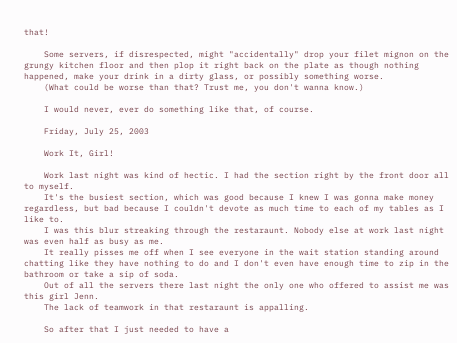that!

    Some servers, if disrespected, might "accidentally" drop your filet mignon on the grungy kitchen floor and then plop it right back on the plate as though nothing happened, make your drink in a dirty glass, or possibly something worse.
    (What could be worse than that? Trust me, you don't wanna know.)

    I would never, ever do something like that, of course.

    Friday, July 25, 2003

    Work It, Girl!

    Work last night was kind of hectic. I had the section right by the front door all to myself.
    It's the busiest section, which was good because I knew I was gonna make money regardless, but bad because I couldn't devote as much time to each of my tables as I like to.
    I was this blur streaking through the restaraunt. Nobody else at work last night was even half as busy as me.
    It really pisses me off when I see everyone in the wait station standing around chatting like they have nothing to do and I don't even have enough time to zip in the bathroom or take a sip of soda.
    Out of all the servers there last night the only one who offered to assist me was this girl Jenn.
    The lack of teamwork in that restaraunt is appalling.

    So after that I just needed to have a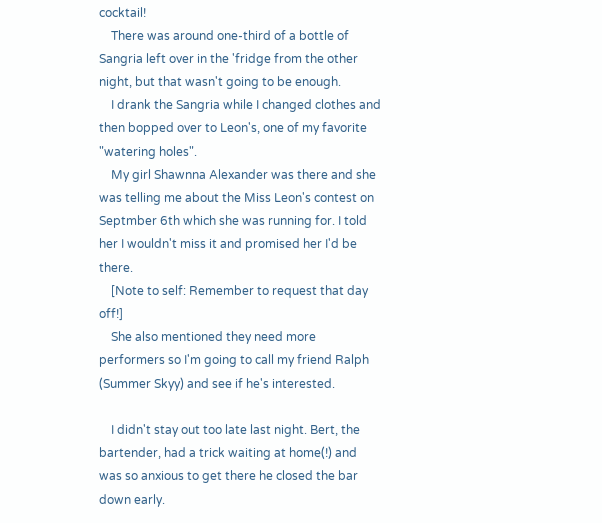cocktail!
    There was around one-third of a bottle of Sangria left over in the 'fridge from the other night, but that wasn't going to be enough.
    I drank the Sangria while I changed clothes and then bopped over to Leon's, one of my favorite "watering holes".
    My girl Shawnna Alexander was there and she was telling me about the Miss Leon's contest on Septmber 6th which she was running for. I told her I wouldn't miss it and promised her I'd be there.
    [Note to self: Remember to request that day off!]
    She also mentioned they need more performers so I'm going to call my friend Ralph (Summer Skyy) and see if he's interested.

    I didn't stay out too late last night. Bert, the bartender, had a trick waiting at home(!) and was so anxious to get there he closed the bar down early.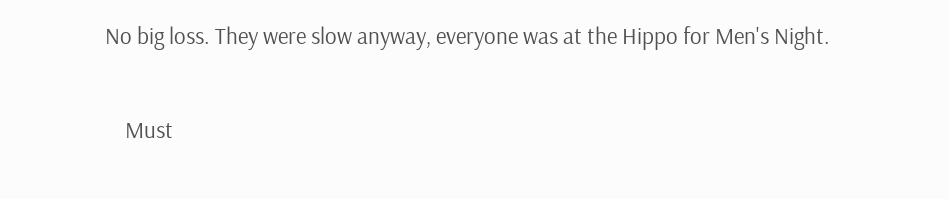No big loss. They were slow anyway, everyone was at the Hippo for Men's Night.

    Must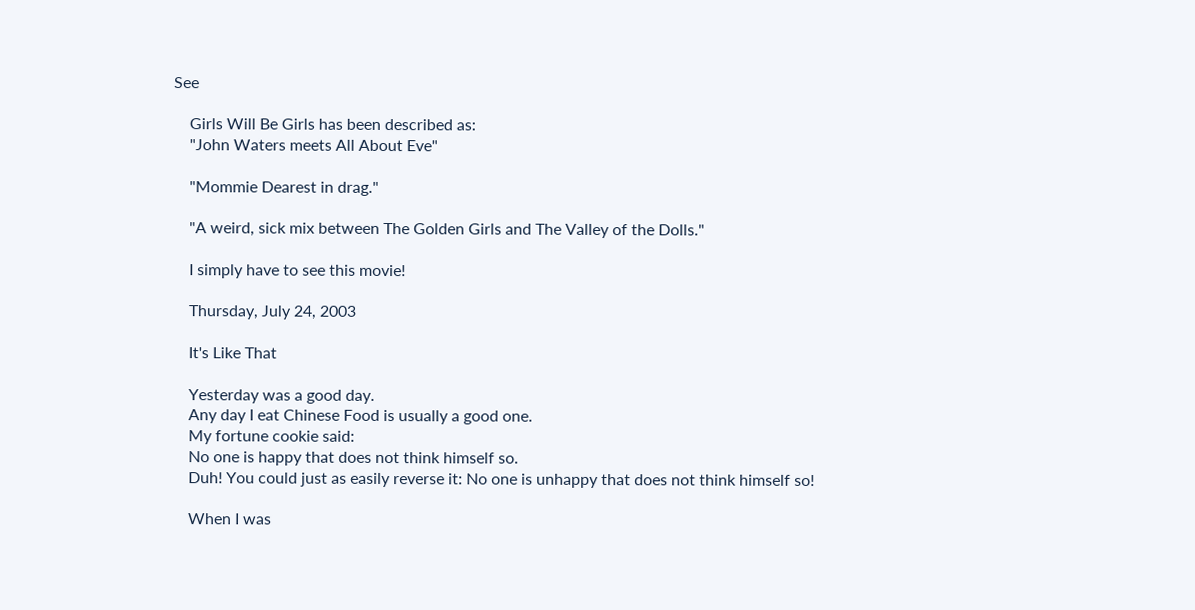See

    Girls Will Be Girls has been described as:
    "John Waters meets All About Eve"

    "Mommie Dearest in drag."

    "A weird, sick mix between The Golden Girls and The Valley of the Dolls."

    I simply have to see this movie!

    Thursday, July 24, 2003

    It's Like That

    Yesterday was a good day.
    Any day I eat Chinese Food is usually a good one.
    My fortune cookie said:
    No one is happy that does not think himself so.
    Duh! You could just as easily reverse it: No one is unhappy that does not think himself so!

    When I was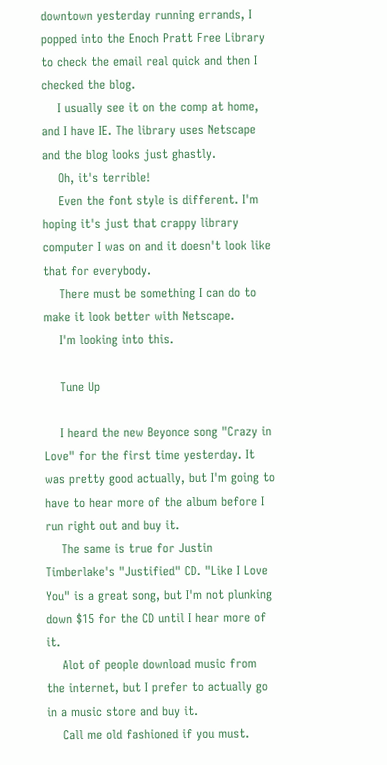downtown yesterday running errands, I popped into the Enoch Pratt Free Library to check the email real quick and then I checked the blog.
    I usually see it on the comp at home, and I have IE. The library uses Netscape and the blog looks just ghastly.
    Oh, it's terrible!
    Even the font style is different. I'm hoping it's just that crappy library computer I was on and it doesn't look like that for everybody.
    There must be something I can do to make it look better with Netscape.
    I'm looking into this.

    Tune Up

    I heard the new Beyonce song "Crazy in Love" for the first time yesterday. It was pretty good actually, but I'm going to have to hear more of the album before I run right out and buy it.
    The same is true for Justin Timberlake's "Justified" CD. "Like I Love You" is a great song, but I'm not plunking down $15 for the CD until I hear more of it.
    Alot of people download music from the internet, but I prefer to actually go in a music store and buy it.
    Call me old fashioned if you must.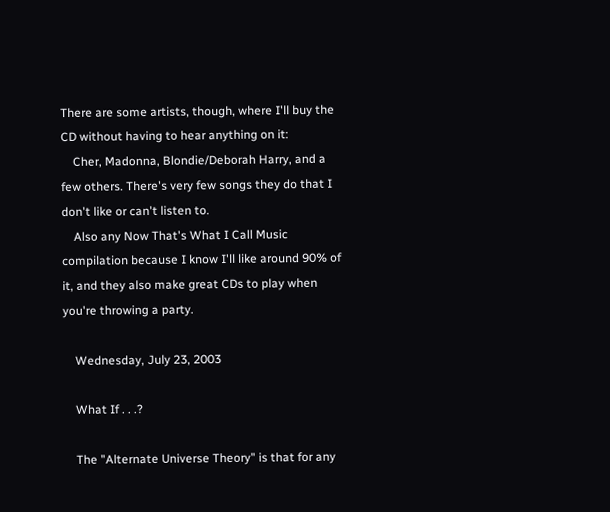There are some artists, though, where I'll buy the CD without having to hear anything on it:
    Cher, Madonna, Blondie/Deborah Harry, and a few others. There's very few songs they do that I don't like or can't listen to.
    Also any Now That's What I Call Music compilation because I know I'll like around 90% of it, and they also make great CDs to play when you're throwing a party.

    Wednesday, July 23, 2003

    What If . . .?

    The "Alternate Universe Theory" is that for any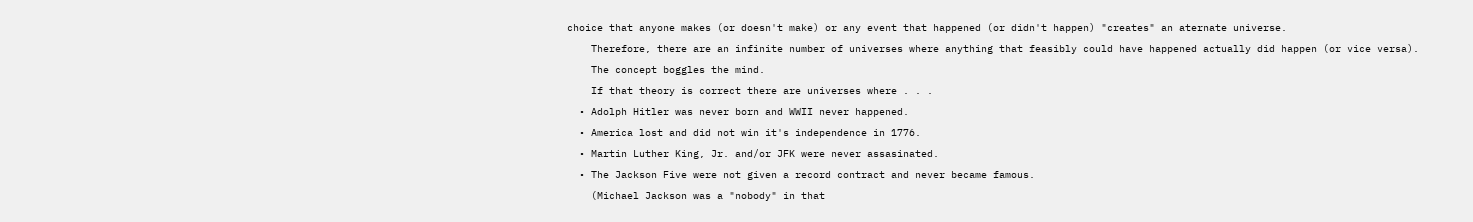choice that anyone makes (or doesn't make) or any event that happened (or didn't happen) "creates" an aternate universe.
    Therefore, there are an infinite number of universes where anything that feasibly could have happened actually did happen (or vice versa).
    The concept boggles the mind.
    If that theory is correct there are universes where . . .
  • Adolph Hitler was never born and WWII never happened.
  • America lost and did not win it's independence in 1776.
  • Martin Luther King, Jr. and/or JFK were never assasinated.
  • The Jackson Five were not given a record contract and never became famous.
    (Michael Jackson was a "nobody" in that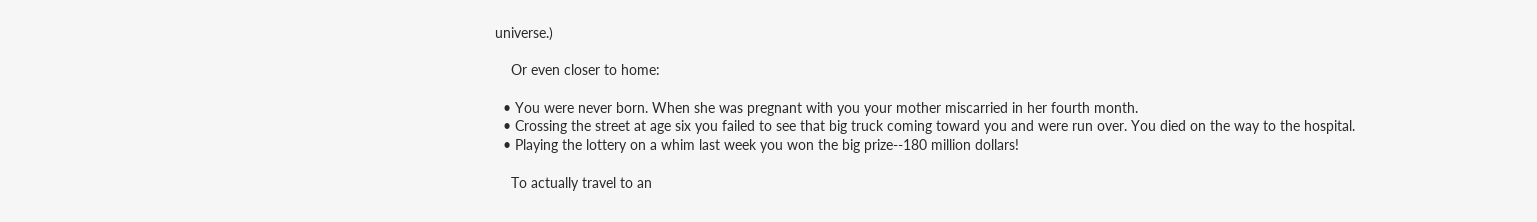universe.)

    Or even closer to home:

  • You were never born. When she was pregnant with you your mother miscarried in her fourth month.
  • Crossing the street at age six you failed to see that big truck coming toward you and were run over. You died on the way to the hospital.
  • Playing the lottery on a whim last week you won the big prize--180 million dollars!

    To actually travel to an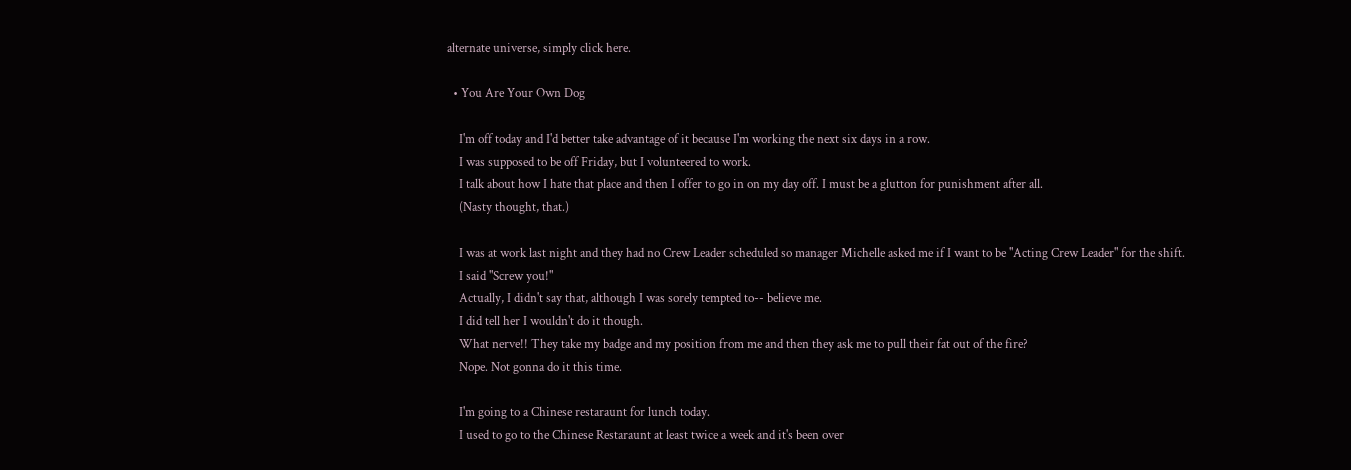alternate universe, simply click here.

  • You Are Your Own Dog

    I'm off today and I'd better take advantage of it because I'm working the next six days in a row.
    I was supposed to be off Friday, but I volunteered to work.
    I talk about how I hate that place and then I offer to go in on my day off. I must be a glutton for punishment after all.
    (Nasty thought, that.)

    I was at work last night and they had no Crew Leader scheduled so manager Michelle asked me if I want to be "Acting Crew Leader" for the shift.
    I said "Screw you!"
    Actually, I didn't say that, although I was sorely tempted to-- believe me.
    I did tell her I wouldn't do it though.
    What nerve!! They take my badge and my position from me and then they ask me to pull their fat out of the fire?
    Nope. Not gonna do it this time.

    I'm going to a Chinese restaraunt for lunch today.
    I used to go to the Chinese Restaraunt at least twice a week and it's been over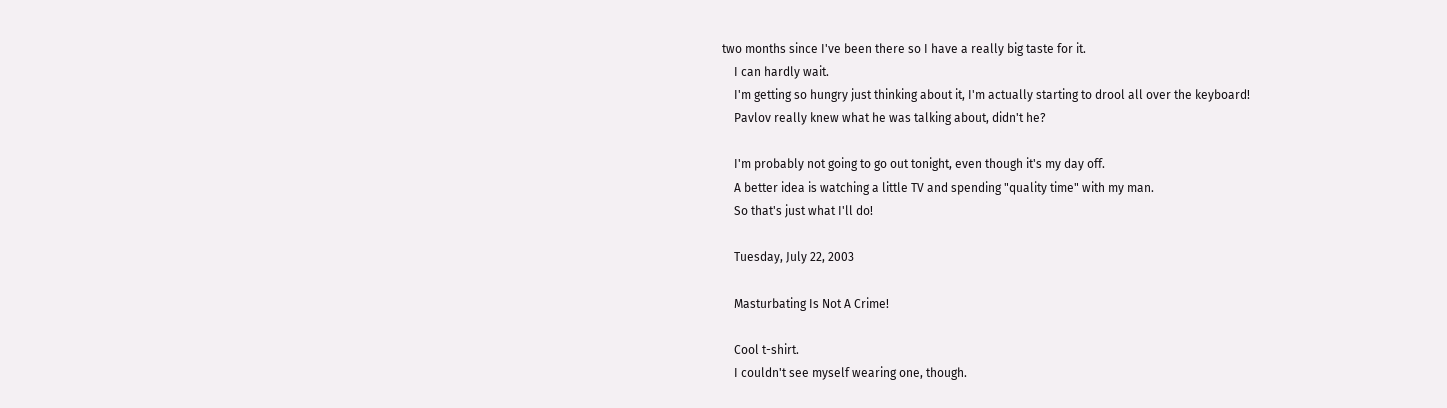two months since I've been there so I have a really big taste for it.
    I can hardly wait.
    I'm getting so hungry just thinking about it, I'm actually starting to drool all over the keyboard!
    Pavlov really knew what he was talking about, didn't he?

    I'm probably not going to go out tonight, even though it's my day off.
    A better idea is watching a little TV and spending "quality time" with my man.
    So that's just what I'll do!

    Tuesday, July 22, 2003

    Masturbating Is Not A Crime!

    Cool t-shirt.
    I couldn't see myself wearing one, though.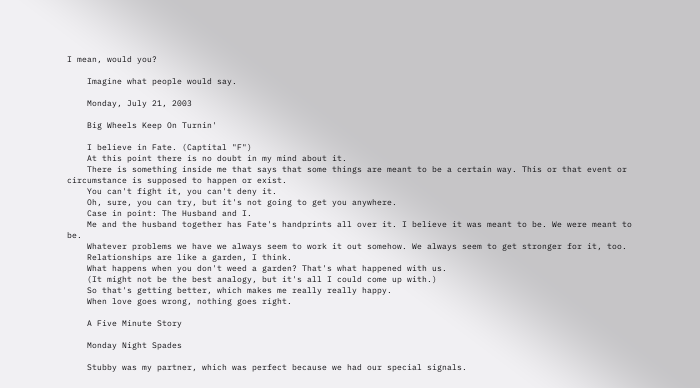I mean, would you?

    Imagine what people would say.

    Monday, July 21, 2003

    Big Wheels Keep On Turnin'

    I believe in Fate. (Captital "F")
    At this point there is no doubt in my mind about it.
    There is something inside me that says that some things are meant to be a certain way. This or that event or circumstance is supposed to happen or exist.
    You can't fight it, you can't deny it.
    Oh, sure, you can try, but it's not going to get you anywhere.
    Case in point: The Husband and I.
    Me and the husband together has Fate's handprints all over it. I believe it was meant to be. We were meant to be.
    Whatever problems we have we always seem to work it out somehow. We always seem to get stronger for it, too.
    Relationships are like a garden, I think.
    What happens when you don't weed a garden? That's what happened with us.
    (It might not be the best analogy, but it's all I could come up with.)
    So that's getting better, which makes me really really happy.
    When love goes wrong, nothing goes right.

    A Five Minute Story

    Monday Night Spades

    Stubby was my partner, which was perfect because we had our special signals.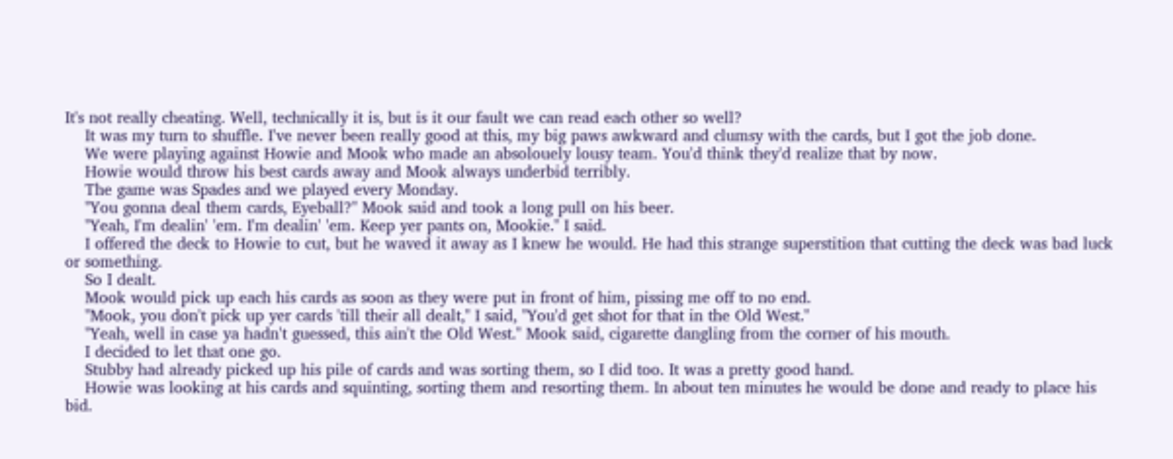It's not really cheating. Well, technically it is, but is it our fault we can read each other so well?
    It was my turn to shuffle. I've never been really good at this, my big paws awkward and clumsy with the cards, but I got the job done.
    We were playing against Howie and Mook who made an absolouely lousy team. You'd think they'd realize that by now.
    Howie would throw his best cards away and Mook always underbid terribly.
    The game was Spades and we played every Monday.
    "You gonna deal them cards, Eyeball?" Mook said and took a long pull on his beer.
    "Yeah, I'm dealin' 'em. I'm dealin' 'em. Keep yer pants on, Mookie." I said.
    I offered the deck to Howie to cut, but he waved it away as I knew he would. He had this strange superstition that cutting the deck was bad luck or something.
    So I dealt.
    Mook would pick up each his cards as soon as they were put in front of him, pissing me off to no end.
    "Mook, you don't pick up yer cards 'till their all dealt," I said, "You'd get shot for that in the Old West."
    "Yeah, well in case ya hadn't guessed, this ain't the Old West." Mook said, cigarette dangling from the corner of his mouth.
    I decided to let that one go.
    Stubby had already picked up his pile of cards and was sorting them, so I did too. It was a pretty good hand.
    Howie was looking at his cards and squinting, sorting them and resorting them. In about ten minutes he would be done and ready to place his bid.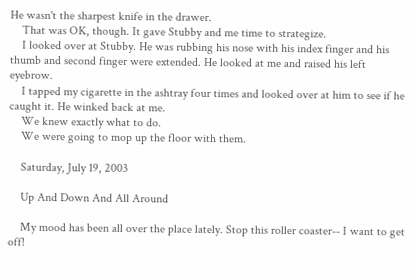He wasn't the sharpest knife in the drawer.
    That was OK, though. It gave Stubby and me time to strategize.
    I looked over at Stubby. He was rubbing his nose with his index finger and his thumb and second finger were extended. He looked at me and raised his left eyebrow.
    I tapped my cigarette in the ashtray four times and looked over at him to see if he caught it. He winked back at me.
    We knew exactly what to do.
    We were going to mop up the floor with them.

    Saturday, July 19, 2003

    Up And Down And All Around

    My mood has been all over the place lately. Stop this roller coaster-- I want to get off!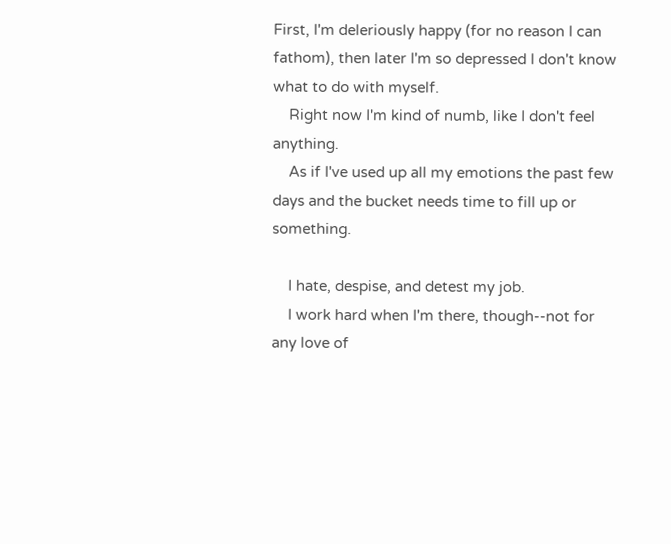First, I'm deleriously happy (for no reason I can fathom), then later I'm so depressed I don't know what to do with myself.
    Right now I'm kind of numb, like I don't feel anything.
    As if I've used up all my emotions the past few days and the bucket needs time to fill up or something.

    I hate, despise, and detest my job.
    I work hard when I'm there, though--not for any love of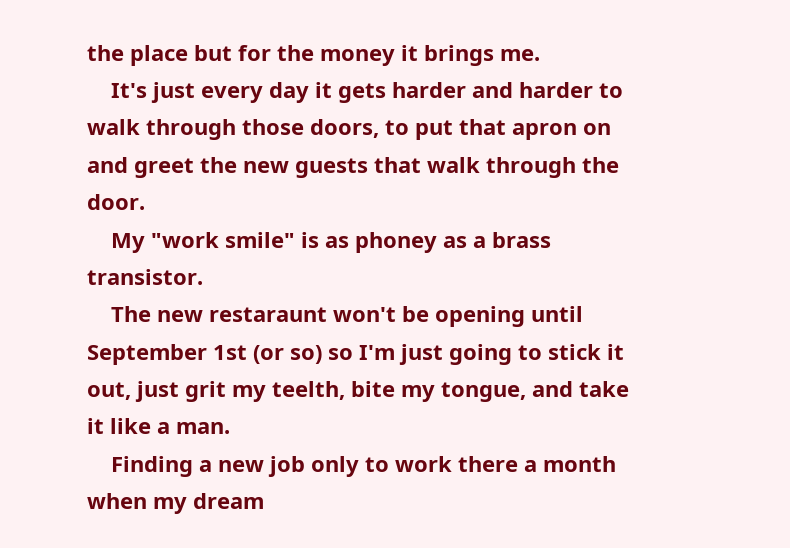the place but for the money it brings me.
    It's just every day it gets harder and harder to walk through those doors, to put that apron on and greet the new guests that walk through the door.
    My "work smile" is as phoney as a brass transistor.
    The new restaraunt won't be opening until September 1st (or so) so I'm just going to stick it out, just grit my teelth, bite my tongue, and take it like a man.
    Finding a new job only to work there a month when my dream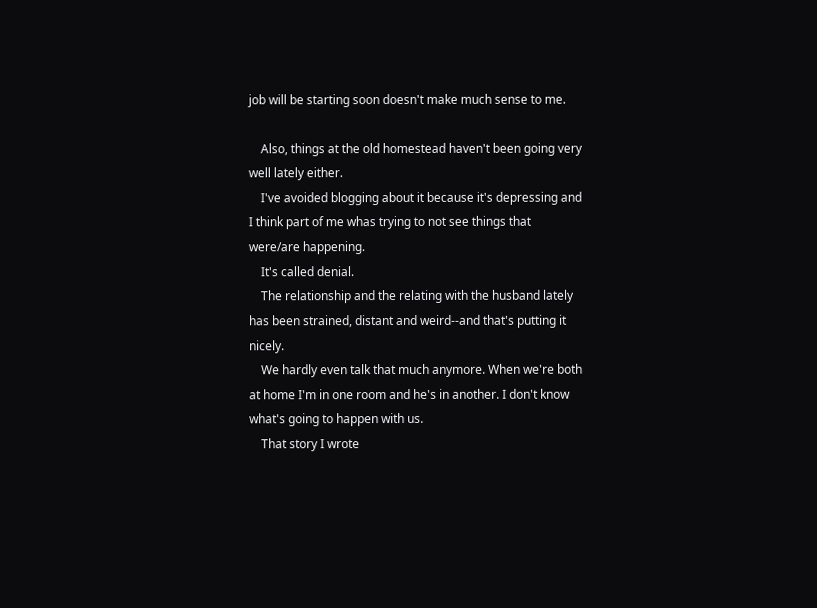job will be starting soon doesn't make much sense to me.

    Also, things at the old homestead haven't been going very well lately either.
    I've avoided blogging about it because it's depressing and I think part of me whas trying to not see things that were/are happening.
    It's called denial.
    The relationship and the relating with the husband lately has been strained, distant and weird--and that's putting it nicely.
    We hardly even talk that much anymore. When we're both at home I'm in one room and he's in another. I don't know what's going to happen with us.
    That story I wrote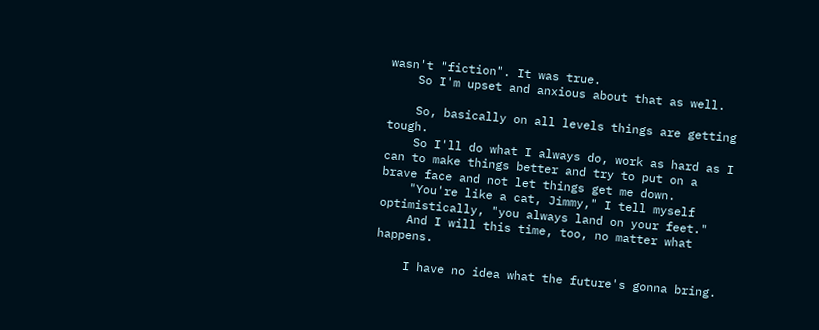wasn't "fiction". It was true.
    So I'm upset and anxious about that as well.

    So, basically on all levels things are getting tough.
    So I'll do what I always do, work as hard as I can to make things better and try to put on a brave face and not let things get me down.
    "You're like a cat, Jimmy," I tell myself optimistically, "you always land on your feet."
    And I will this time, too, no matter what happens.

    I have no idea what the future's gonna bring.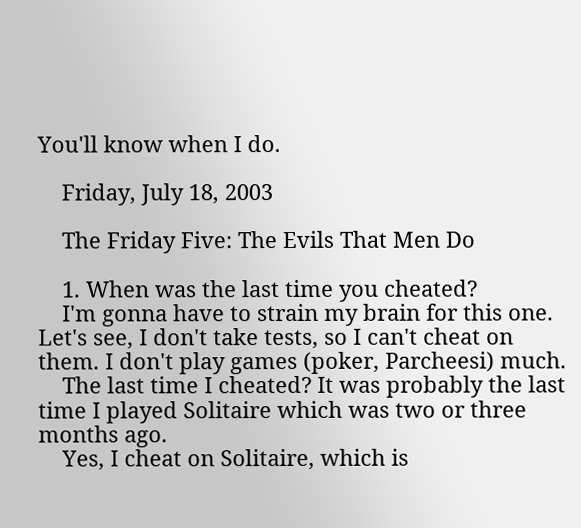You'll know when I do.

    Friday, July 18, 2003

    The Friday Five: The Evils That Men Do

    1. When was the last time you cheated?
    I'm gonna have to strain my brain for this one. Let's see, I don't take tests, so I can't cheat on them. I don't play games (poker, Parcheesi) much.
    The last time I cheated? It was probably the last time I played Solitaire which was two or three months ago.
    Yes, I cheat on Solitaire, which is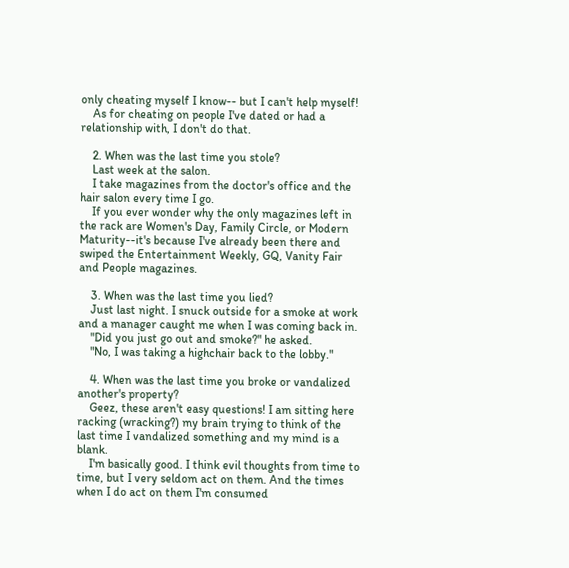only cheating myself I know-- but I can't help myself!
    As for cheating on people I've dated or had a relationship with, I don't do that.

    2. When was the last time you stole?
    Last week at the salon.
    I take magazines from the doctor's office and the hair salon every time I go.
    If you ever wonder why the only magazines left in the rack are Women's Day, Family Circle, or Modern Maturity--it's because I've already been there and swiped the Entertainment Weekly, GQ, Vanity Fair and People magazines.

    3. When was the last time you lied?
    Just last night. I snuck outside for a smoke at work and a manager caught me when I was coming back in.
    "Did you just go out and smoke?" he asked.
    "No, I was taking a highchair back to the lobby."

    4. When was the last time you broke or vandalized another's property?
    Geez, these aren't easy questions! I am sitting here racking (wracking?) my brain trying to think of the last time I vandalized something and my mind is a blank.
    I'm basically good. I think evil thoughts from time to time, but I very seldom act on them. And the times when I do act on them I'm consumed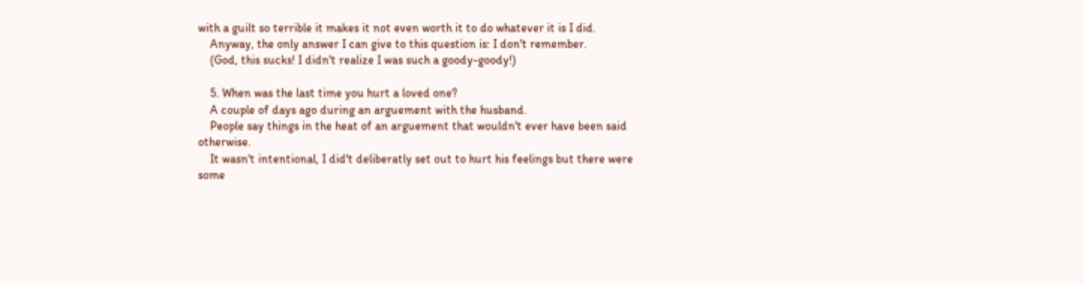with a guilt so terrible it makes it not even worth it to do whatever it is I did.
    Anyway, the only answer I can give to this question is: I don't remember.
    (God, this sucks! I didn't realize I was such a goody-goody!)

    5. When was the last time you hurt a loved one?
    A couple of days ago during an arguement with the husband.
    People say things in the heat of an arguement that wouldn't ever have been said otherwise.
    It wasn't intentional, I did't deliberatly set out to hurt his feelings but there were some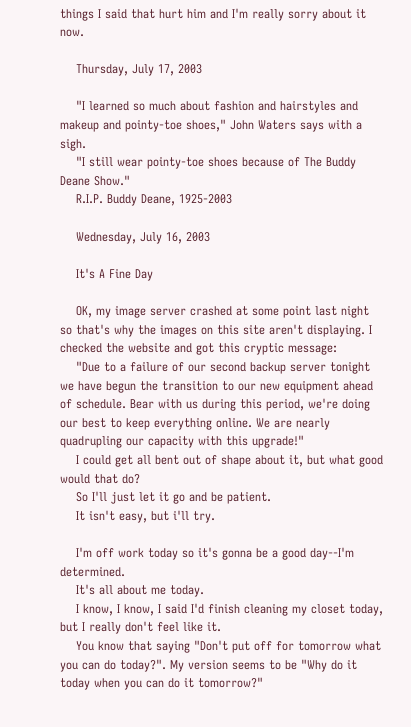things I said that hurt him and I'm really sorry about it now.

    Thursday, July 17, 2003

    "I learned so much about fashion and hairstyles and makeup and pointy-toe shoes," John Waters says with a sigh.
    "I still wear pointy-toe shoes because of The Buddy Deane Show."
    R.I.P. Buddy Deane, 1925-2003

    Wednesday, July 16, 2003

    It's A Fine Day

    OK, my image server crashed at some point last night so that's why the images on this site aren't displaying. I checked the website and got this cryptic message:
    "Due to a failure of our second backup server tonight we have begun the transition to our new equipment ahead of schedule. Bear with us during this period, we're doing our best to keep everything online. We are nearly quadrupling our capacity with this upgrade!"
    I could get all bent out of shape about it, but what good would that do?
    So I'll just let it go and be patient.
    It isn't easy, but i'll try.

    I'm off work today so it's gonna be a good day--I'm determined.
    It's all about me today.
    I know, I know, I said I'd finish cleaning my closet today, but I really don't feel like it.
    You know that saying "Don't put off for tomorrow what you can do today?". My version seems to be "Why do it today when you can do it tomorrow?"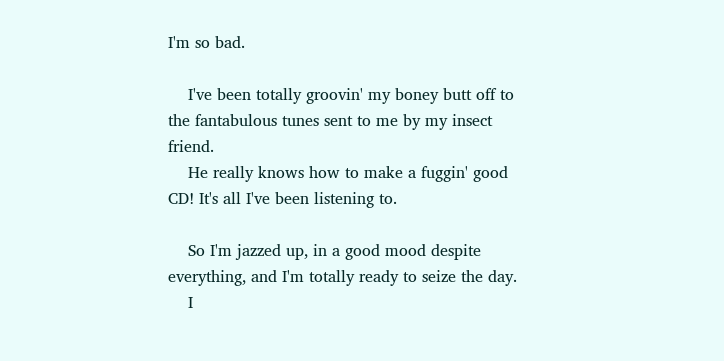I'm so bad.

    I've been totally groovin' my boney butt off to the fantabulous tunes sent to me by my insect friend.
    He really knows how to make a fuggin' good CD! It's all I've been listening to.

    So I'm jazzed up, in a good mood despite everything, and I'm totally ready to seize the day.
    I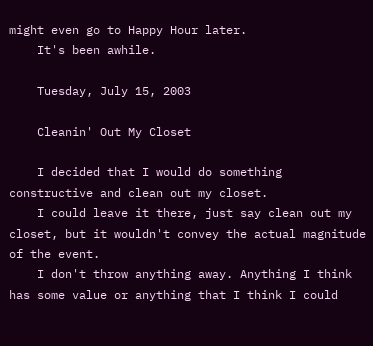might even go to Happy Hour later.
    It's been awhile.

    Tuesday, July 15, 2003

    Cleanin' Out My Closet

    I decided that I would do something constructive and clean out my closet.
    I could leave it there, just say clean out my closet, but it wouldn't convey the actual magnitude of the event.
    I don't throw anything away. Anything I think has some value or anything that I think I could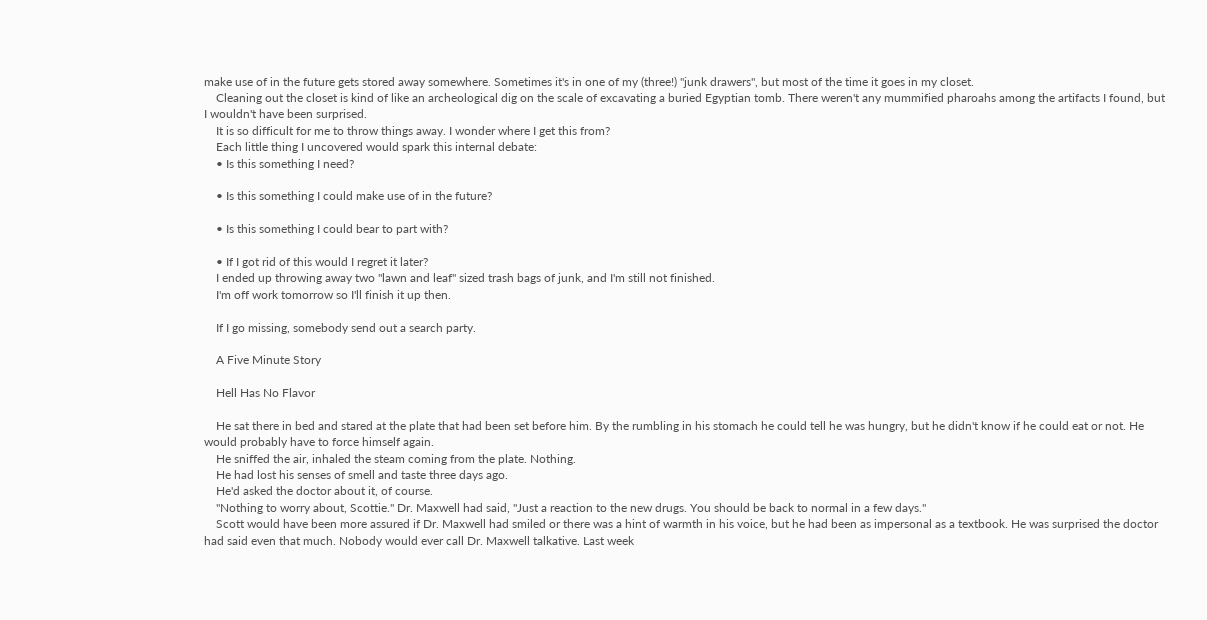make use of in the future gets stored away somewhere. Sometimes it's in one of my (three!) "junk drawers", but most of the time it goes in my closet.
    Cleaning out the closet is kind of like an archeological dig on the scale of excavating a buried Egyptian tomb. There weren't any mummified pharoahs among the artifacts I found, but I wouldn't have been surprised.
    It is so difficult for me to throw things away. I wonder where I get this from?
    Each little thing I uncovered would spark this internal debate:
    • Is this something I need?

    • Is this something I could make use of in the future?

    • Is this something I could bear to part with?

    • If I got rid of this would I regret it later?
    I ended up throwing away two "lawn and leaf" sized trash bags of junk, and I'm still not finished.
    I'm off work tomorrow so I'll finish it up then.

    If I go missing, somebody send out a search party.

    A Five Minute Story

    Hell Has No Flavor

    He sat there in bed and stared at the plate that had been set before him. By the rumbling in his stomach he could tell he was hungry, but he didn't know if he could eat or not. He would probably have to force himself again.
    He sniffed the air, inhaled the steam coming from the plate. Nothing.
    He had lost his senses of smell and taste three days ago.
    He'd asked the doctor about it, of course.
    "Nothing to worry about, Scottie." Dr. Maxwell had said, "Just a reaction to the new drugs. You should be back to normal in a few days."
    Scott would have been more assured if Dr. Maxwell had smiled or there was a hint of warmth in his voice, but he had been as impersonal as a textbook. He was surprised the doctor had said even that much. Nobody would ever call Dr. Maxwell talkative. Last week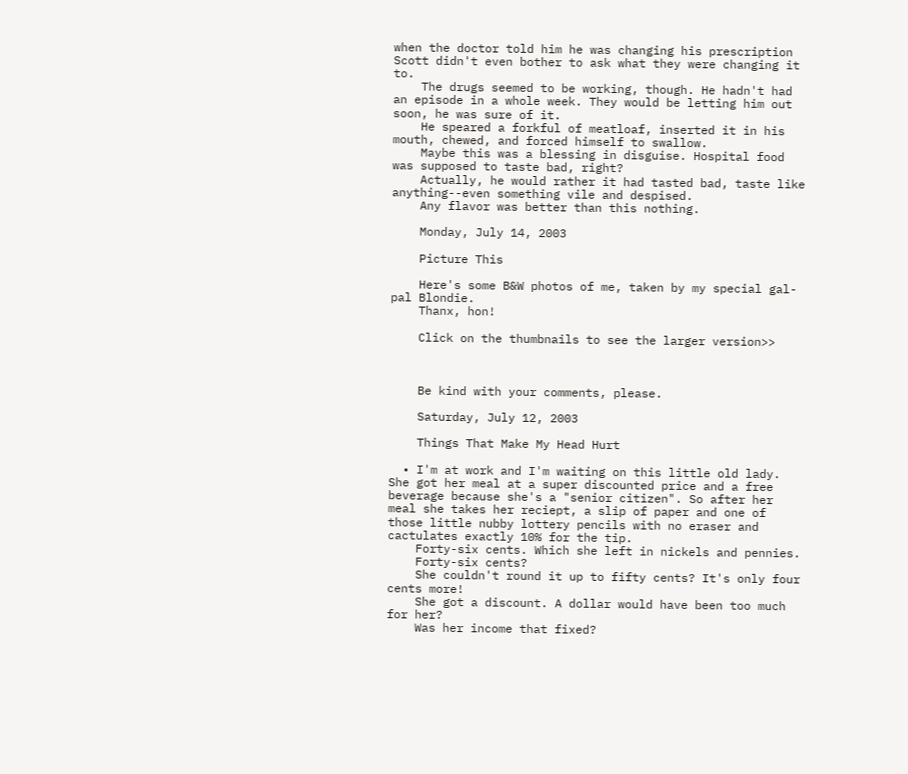when the doctor told him he was changing his prescription Scott didn't even bother to ask what they were changing it to.
    The drugs seemed to be working, though. He hadn't had an episode in a whole week. They would be letting him out soon, he was sure of it.
    He speared a forkful of meatloaf, inserted it in his mouth, chewed, and forced himself to swallow.
    Maybe this was a blessing in disguise. Hospital food was supposed to taste bad, right?
    Actually, he would rather it had tasted bad, taste like anything--even something vile and despised.
    Any flavor was better than this nothing.

    Monday, July 14, 2003

    Picture This

    Here's some B&W photos of me, taken by my special gal-pal Blondie.
    Thanx, hon!

    Click on the thumbnails to see the larger version>>



    Be kind with your comments, please.

    Saturday, July 12, 2003

    Things That Make My Head Hurt

  • I'm at work and I'm waiting on this little old lady. She got her meal at a super discounted price and a free beverage because she's a "senior citizen". So after her meal she takes her reciept, a slip of paper and one of those little nubby lottery pencils with no eraser and cactulates exactly 10% for the tip.
    Forty-six cents. Which she left in nickels and pennies.
    Forty-six cents?
    She couldn't round it up to fifty cents? It's only four cents more!
    She got a discount. A dollar would have been too much for her?
    Was her income that fixed?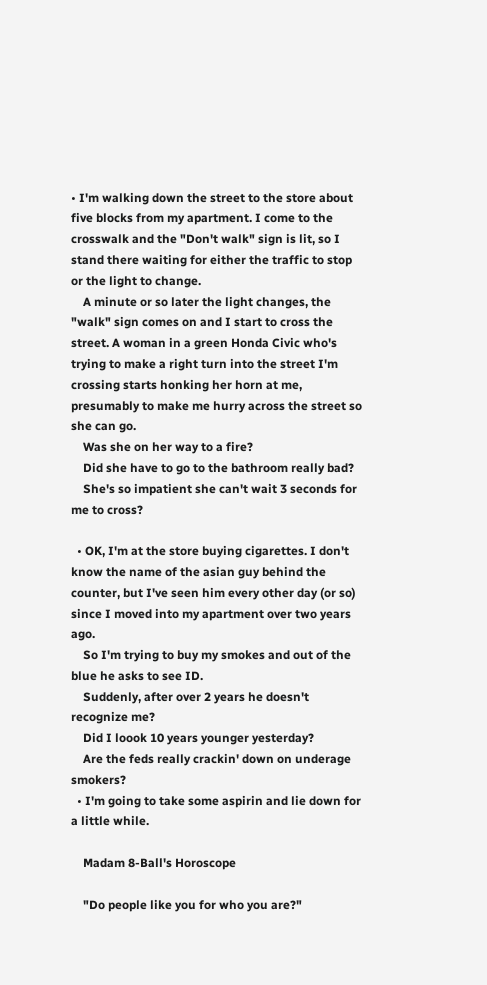• I'm walking down the street to the store about five blocks from my apartment. I come to the crosswalk and the "Don't walk" sign is lit, so I stand there waiting for either the traffic to stop or the light to change.
    A minute or so later the light changes, the "walk" sign comes on and I start to cross the street. A woman in a green Honda Civic who's trying to make a right turn into the street I'm crossing starts honking her horn at me, presumably to make me hurry across the street so she can go.
    Was she on her way to a fire?
    Did she have to go to the bathroom really bad?
    She's so impatient she can't wait 3 seconds for me to cross?

  • OK, I'm at the store buying cigarettes. I don't know the name of the asian guy behind the counter, but I've seen him every other day (or so) since I moved into my apartment over two years ago.
    So I'm trying to buy my smokes and out of the blue he asks to see ID.
    Suddenly, after over 2 years he doesn't recognize me?
    Did I loook 10 years younger yesterday?
    Are the feds really crackin' down on underage smokers?
  • I'm going to take some aspirin and lie down for a little while.

    Madam 8-Ball's Horoscope

    "Do people like you for who you are?"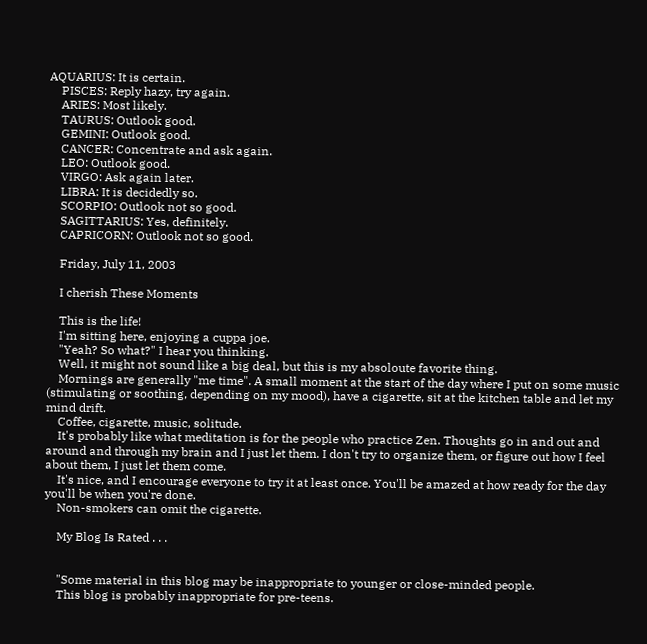AQUARIUS: It is certain.
    PISCES: Reply hazy, try again.
    ARIES: Most likely.
    TAURUS: Outlook good.
    GEMINI: Outlook good.
    CANCER: Concentrate and ask again.
    LEO: Outlook good.
    VIRGO: Ask again later.
    LIBRA: It is decidedly so.
    SCORPIO: Outlook not so good.
    SAGITTARIUS: Yes, definitely.
    CAPRICORN: Outlook not so good.

    Friday, July 11, 2003

    I cherish These Moments

    This is the life!
    I'm sitting here, enjoying a cuppa joe.
    "Yeah? So what?" I hear you thinking.
    Well, it might not sound like a big deal, but this is my absoloute favorite thing.
    Mornings are generally "me time". A small moment at the start of the day where I put on some music (stimulating or soothing, depending on my mood), have a cigarette, sit at the kitchen table and let my mind drift.
    Coffee, cigarette, music, solitude.
    It's probably like what meditation is for the people who practice Zen. Thoughts go in and out and around and through my brain and I just let them. I don't try to organize them, or figure out how I feel about them, I just let them come.
    It's nice, and I encourage everyone to try it at least once. You'll be amazed at how ready for the day you'll be when you're done.
    Non-smokers can omit the cigarette.

    My Blog Is Rated . . .


    "Some material in this blog may be inappropriate to younger or close-minded people.
    This blog is probably inappropriate for pre-teens.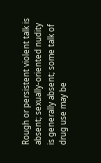Rough or persistent violent talk is absent; sexually-oriented nudity is generally absent; some talk of drug use may be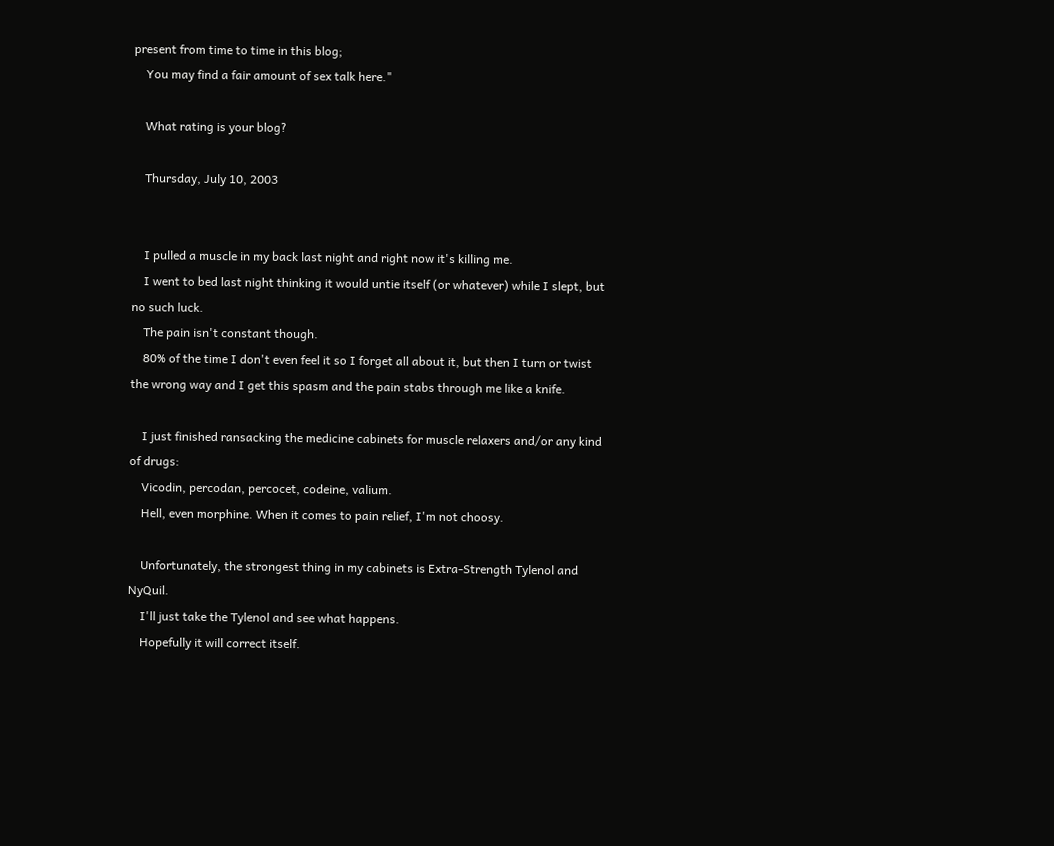present from time to time in this blog;
    You may find a fair amount of sex talk here."

    What rating is your blog?

    Thursday, July 10, 2003


    I pulled a muscle in my back last night and right now it's killing me.
    I went to bed last night thinking it would untie itself (or whatever) while I slept, but no such luck.
    The pain isn't constant though.
    80% of the time I don't even feel it so I forget all about it, but then I turn or twist the wrong way and I get this spasm and the pain stabs through me like a knife.

    I just finished ransacking the medicine cabinets for muscle relaxers and/or any kind of drugs:
    Vicodin, percodan, percocet, codeine, valium.
    Hell, even morphine. When it comes to pain relief, I'm not choosy.

    Unfortunately, the strongest thing in my cabinets is Extra-Strength Tylenol and NyQuil.
    I'll just take the Tylenol and see what happens.
    Hopefully it will correct itself.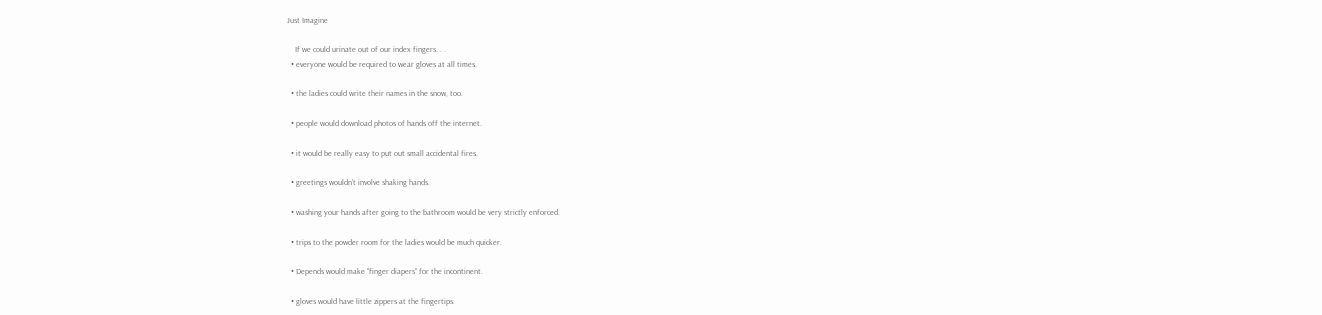Just Imagine

    If we could urinate out of our index fingers. . .
  • everyone would be required to wear gloves at all times.

  • the ladies could write their names in the snow, too.

  • people would download photos of hands off the internet.

  • it would be really easy to put out small accidental fires.

  • greetings wouldn't involve shaking hands.

  • washing your hands after going to the bathroom would be very strictly enforced.

  • trips to the powder room for the ladies would be much quicker.

  • Depends would make "finger diapers" for the incontinent.

  • gloves would have little zippers at the fingertips.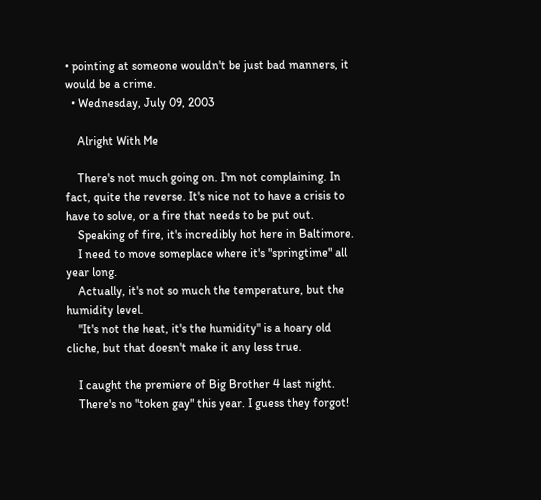• pointing at someone wouldn't be just bad manners, it would be a crime.
  • Wednesday, July 09, 2003

    Alright With Me

    There's not much going on. I'm not complaining. In fact, quite the reverse. It's nice not to have a crisis to have to solve, or a fire that needs to be put out.
    Speaking of fire, it's incredibly hot here in Baltimore.
    I need to move someplace where it's "springtime" all year long.
    Actually, it's not so much the temperature, but the humidity level.
    "It's not the heat, it's the humidity" is a hoary old cliche, but that doesn't make it any less true.

    I caught the premiere of Big Brother 4 last night.
    There's no "token gay" this year. I guess they forgot!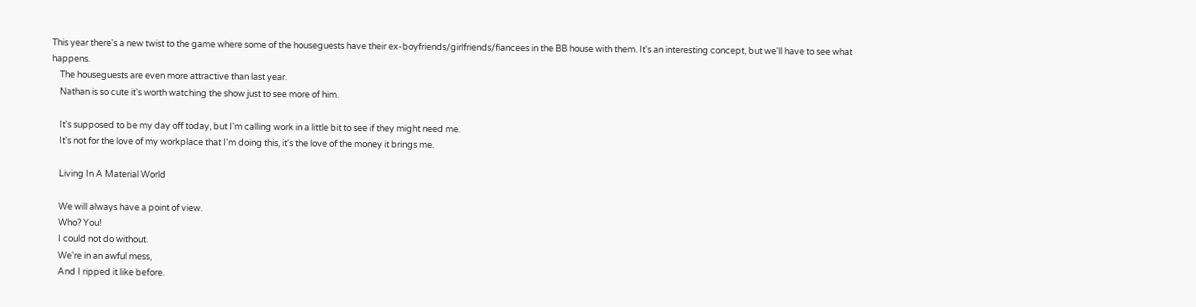This year there's a new twist to the game where some of the houseguests have their ex-boyfriends/girlfriends/fiancees in the BB house with them. It's an interesting concept, but we'll have to see what happens.
    The houseguests are even more attractive than last year.
    Nathan is so cute it's worth watching the show just to see more of him.

    It's supposed to be my day off today, but I'm calling work in a little bit to see if they might need me.
    It's not for the love of my workplace that I'm doing this, it's the love of the money it brings me.

    Living In A Material World

    We will always have a point of view.
    Who? You!
    I could not do without.
    We're in an awful mess,
    And I ripped it like before.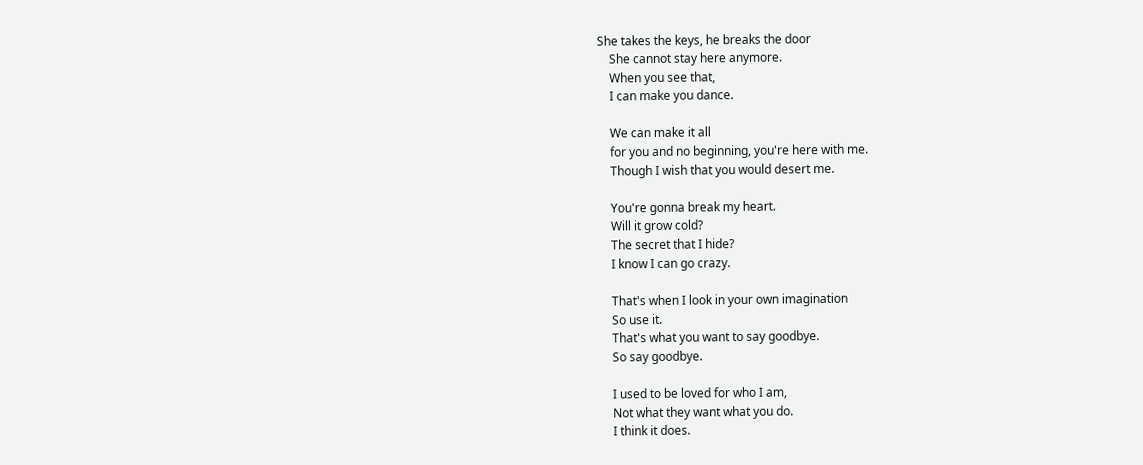She takes the keys, he breaks the door
    She cannot stay here anymore.
    When you see that,
    I can make you dance.

    We can make it all
    for you and no beginning, you're here with me.
    Though I wish that you would desert me.

    You're gonna break my heart.
    Will it grow cold?
    The secret that I hide?
    I know I can go crazy.

    That's when I look in your own imagination
    So use it.
    That's what you want to say goodbye.
    So say goodbye.

    I used to be loved for who I am,
    Not what they want what you do.
    I think it does.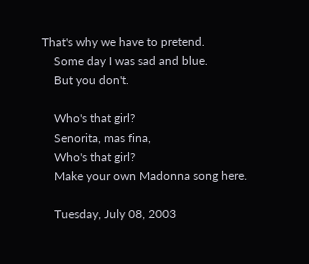That's why we have to pretend.
    Some day I was sad and blue.
    But you don't.

    Who's that girl?
    Senorita, mas fina,
    Who's that girl?
    Make your own Madonna song here.

    Tuesday, July 08, 2003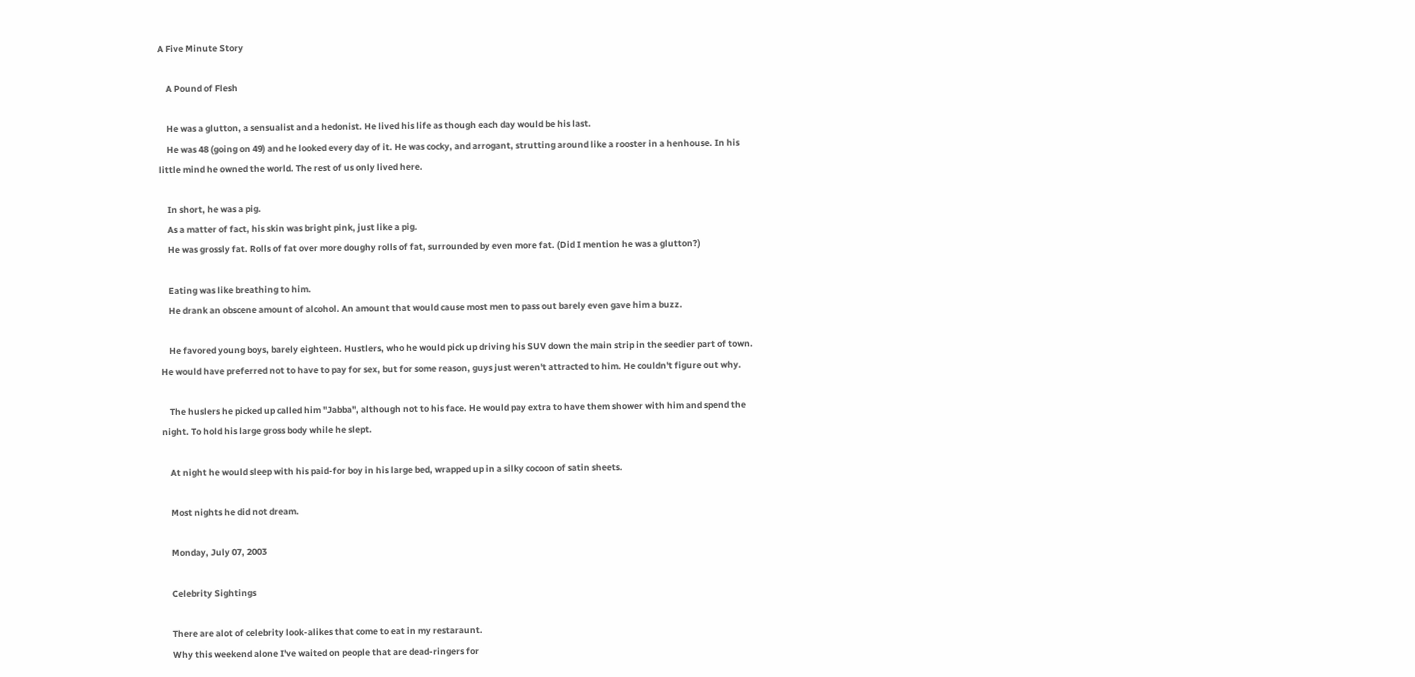A Five Minute Story

    A Pound of Flesh

    He was a glutton, a sensualist and a hedonist. He lived his life as though each day would be his last.
    He was 48 (going on 49) and he looked every day of it. He was cocky, and arrogant, strutting around like a rooster in a henhouse. In his little mind he owned the world. The rest of us only lived here.

    In short, he was a pig.
    As a matter of fact, his skin was bright pink, just like a pig.
    He was grossly fat. Rolls of fat over more doughy rolls of fat, surrounded by even more fat. (Did I mention he was a glutton?)

    Eating was like breathing to him.
    He drank an obscene amount of alcohol. An amount that would cause most men to pass out barely even gave him a buzz.

    He favored young boys, barely eighteen. Hustlers, who he would pick up driving his SUV down the main strip in the seedier part of town. He would have preferred not to have to pay for sex, but for some reason, guys just weren't attracted to him. He couldn't figure out why.

    The huslers he picked up called him "Jabba", although not to his face. He would pay extra to have them shower with him and spend the night. To hold his large gross body while he slept.

    At night he would sleep with his paid-for boy in his large bed, wrapped up in a silky cocoon of satin sheets.

    Most nights he did not dream.

    Monday, July 07, 2003

    Celebrity Sightings

    There are alot of celebrity look-alikes that come to eat in my restaraunt.
    Why this weekend alone I've waited on people that are dead-ringers for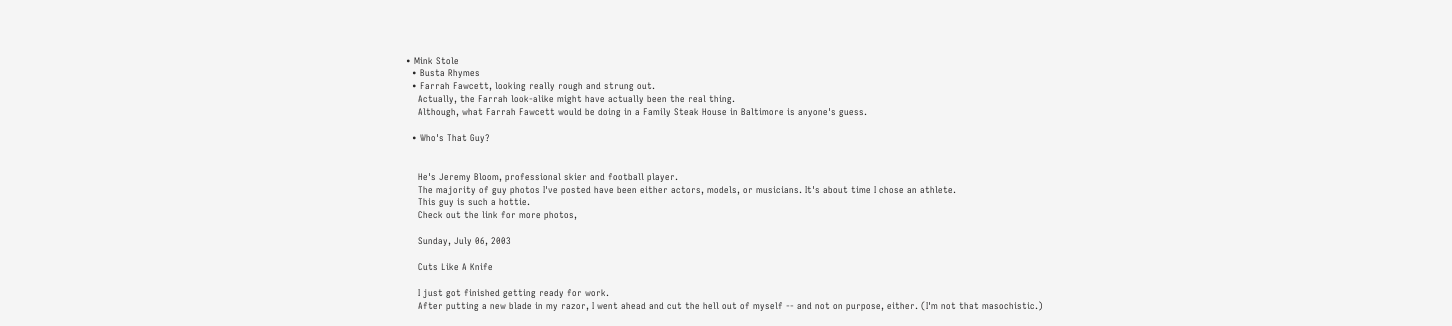• Mink Stole
  • Busta Rhymes
  • Farrah Fawcett, looking really rough and strung out.
    Actually, the Farrah look-alike might have actually been the real thing.
    Although, what Farrah Fawcett would be doing in a Family Steak House in Baltimore is anyone's guess.

  • Who's That Guy?


    He's Jeremy Bloom, professional skier and football player.
    The majority of guy photos I've posted have been either actors, models, or musicians. It's about time I chose an athlete.
    This guy is such a hottie.
    Check out the link for more photos,

    Sunday, July 06, 2003

    Cuts Like A Knife

    I just got finished getting ready for work.
    After putting a new blade in my razor, I went ahead and cut the hell out of myself -- and not on purpose, either. (I'm not that masochistic.)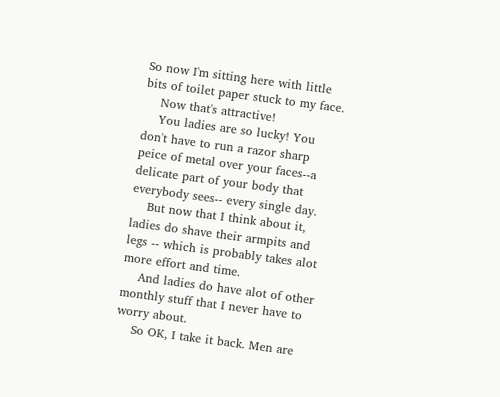So now I'm sitting here with little bits of toilet paper stuck to my face.
    Now that's attractive!
    You ladies are so lucky! You don't have to run a razor sharp peice of metal over your faces--a delicate part of your body that everybody sees-- every single day.
    But now that I think about it, ladies do shave their armpits and legs -- which is probably takes alot more effort and time.
    And ladies do have alot of other monthly stuff that I never have to worry about.
    So OK, I take it back. Men are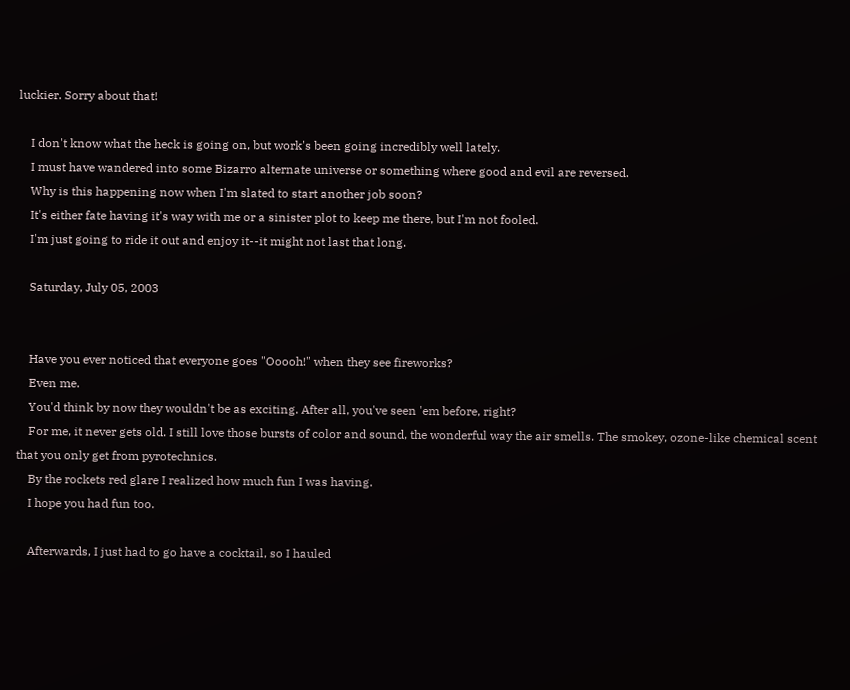luckier. Sorry about that!

    I don't know what the heck is going on, but work's been going incredibly well lately.
    I must have wandered into some Bizarro alternate universe or something where good and evil are reversed.
    Why is this happening now when I'm slated to start another job soon?
    It's either fate having it's way with me or a sinister plot to keep me there, but I'm not fooled.
    I'm just going to ride it out and enjoy it--it might not last that long.

    Saturday, July 05, 2003


    Have you ever noticed that everyone goes "Ooooh!" when they see fireworks?
    Even me.
    You'd think by now they wouldn't be as exciting. After all, you've seen 'em before, right?
    For me, it never gets old. I still love those bursts of color and sound, the wonderful way the air smells. The smokey, ozone-like chemical scent that you only get from pyrotechnics.
    By the rockets red glare I realized how much fun I was having.
    I hope you had fun too.

    Afterwards, I just had to go have a cocktail, so I hauled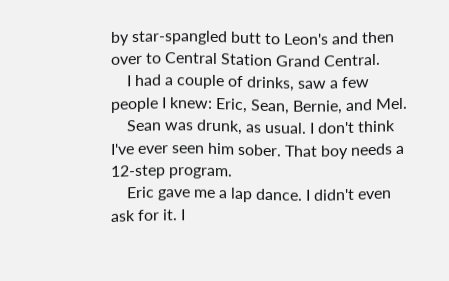by star-spangled butt to Leon's and then over to Central Station Grand Central.
    I had a couple of drinks, saw a few people I knew: Eric, Sean, Bernie, and Mel.
    Sean was drunk, as usual. I don't think I've ever seen him sober. That boy needs a 12-step program.
    Eric gave me a lap dance. I didn't even ask for it. I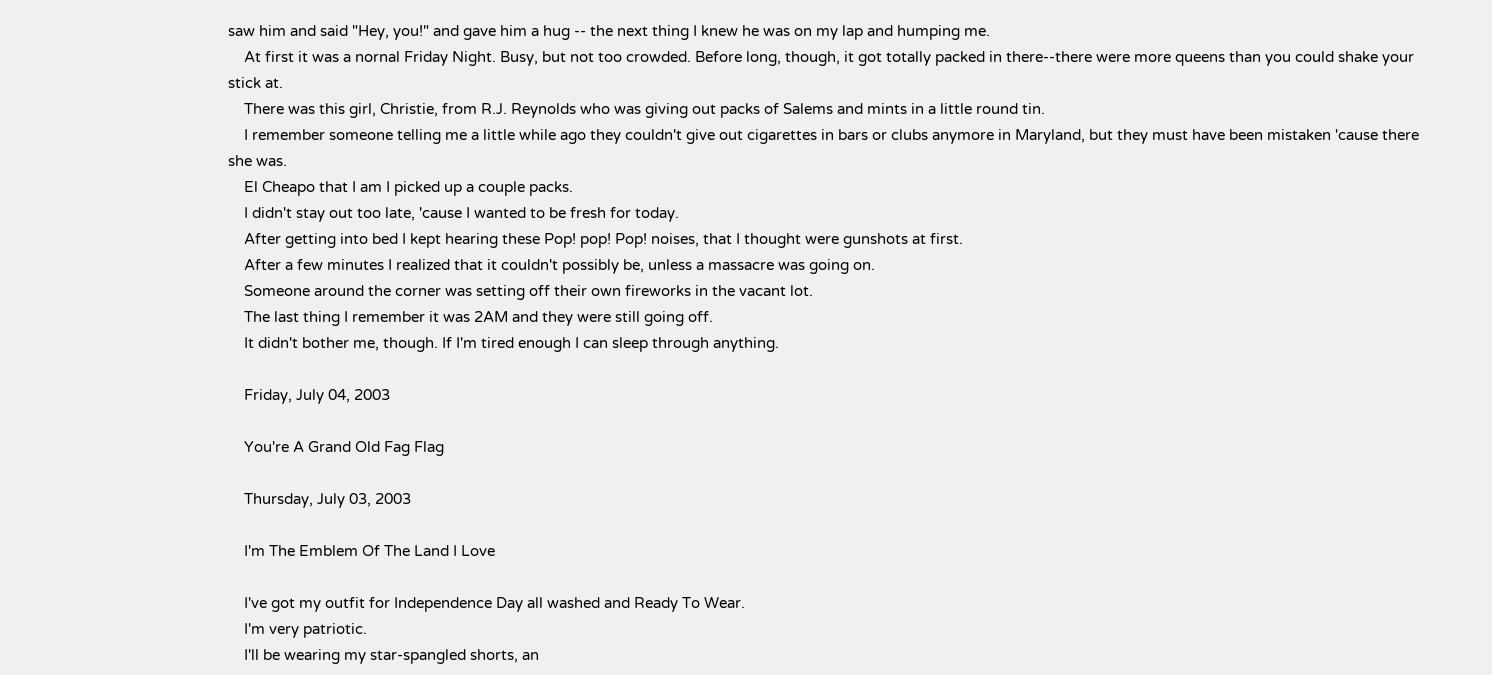saw him and said "Hey, you!" and gave him a hug -- the next thing I knew he was on my lap and humping me.
    At first it was a nornal Friday Night. Busy, but not too crowded. Before long, though, it got totally packed in there--there were more queens than you could shake your stick at.
    There was this girl, Christie, from R.J. Reynolds who was giving out packs of Salems and mints in a little round tin.
    I remember someone telling me a little while ago they couldn't give out cigarettes in bars or clubs anymore in Maryland, but they must have been mistaken 'cause there she was.
    El Cheapo that I am I picked up a couple packs.
    I didn't stay out too late, 'cause I wanted to be fresh for today.
    After getting into bed I kept hearing these Pop! pop! Pop! noises, that I thought were gunshots at first.
    After a few minutes I realized that it couldn't possibly be, unless a massacre was going on.
    Someone around the corner was setting off their own fireworks in the vacant lot.
    The last thing I remember it was 2AM and they were still going off.
    It didn't bother me, though. If I'm tired enough I can sleep through anything.

    Friday, July 04, 2003

    You're A Grand Old Fag Flag

    Thursday, July 03, 2003

    I'm The Emblem Of The Land I Love

    I've got my outfit for Independence Day all washed and Ready To Wear.
    I'm very patriotic.
    I'll be wearing my star-spangled shorts, an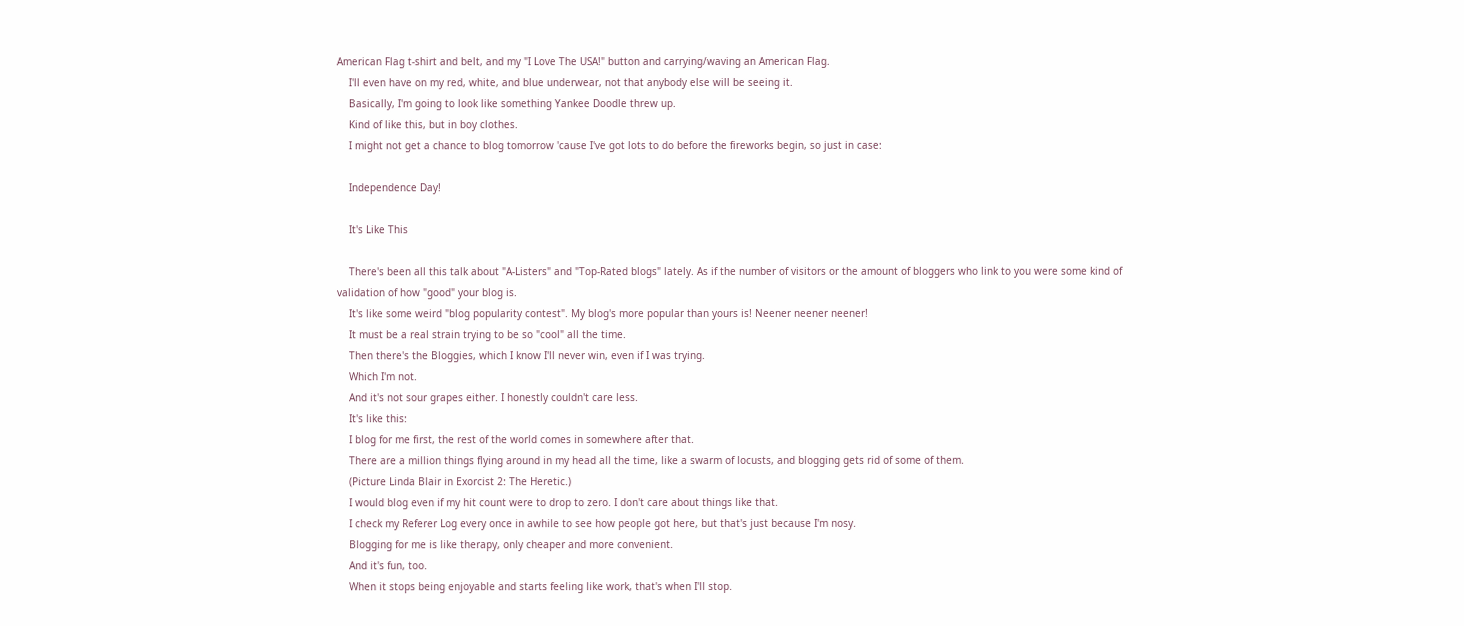American Flag t-shirt and belt, and my "I Love The USA!" button and carrying/waving an American Flag.
    I'll even have on my red, white, and blue underwear, not that anybody else will be seeing it.
    Basically, I'm going to look like something Yankee Doodle threw up.
    Kind of like this, but in boy clothes.
    I might not get a chance to blog tomorrow 'cause I've got lots to do before the fireworks begin, so just in case:

    Independence Day!

    It's Like This

    There's been all this talk about "A-Listers" and "Top-Rated blogs" lately. As if the number of visitors or the amount of bloggers who link to you were some kind of validation of how "good" your blog is.
    It's like some weird "blog popularity contest". My blog's more popular than yours is! Neener neener neener!
    It must be a real strain trying to be so "cool" all the time.
    Then there's the Bloggies, which I know I'll never win, even if I was trying.
    Which I'm not.
    And it's not sour grapes either. I honestly couldn't care less.
    It's like this:
    I blog for me first, the rest of the world comes in somewhere after that.
    There are a million things flying around in my head all the time, like a swarm of locusts, and blogging gets rid of some of them.
    (Picture Linda Blair in Exorcist 2: The Heretic.)
    I would blog even if my hit count were to drop to zero. I don't care about things like that.
    I check my Referer Log every once in awhile to see how people got here, but that's just because I'm nosy.
    Blogging for me is like therapy, only cheaper and more convenient.
    And it's fun, too.
    When it stops being enjoyable and starts feeling like work, that's when I'll stop.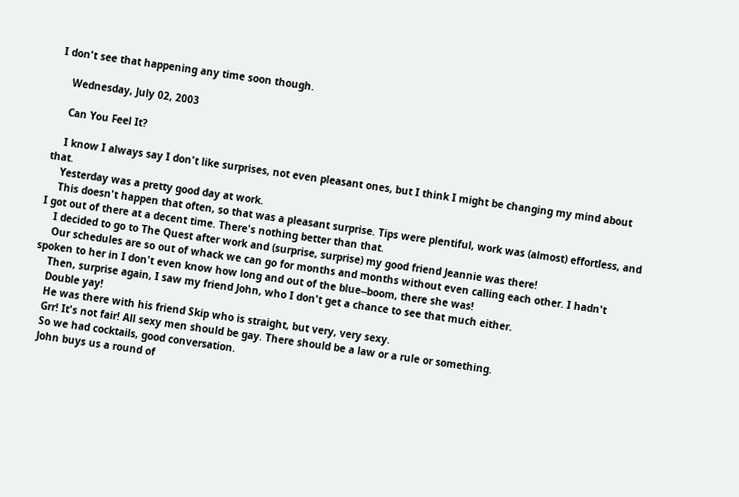I don't see that happening any time soon though.

    Wednesday, July 02, 2003

    Can You Feel It?

    I know I always say I don't like surprises, not even pleasant ones, but I think I might be changing my mind about that.
    Yesterday was a pretty good day at work.
    This doesn't happen that often, so that was a pleasant surprise. Tips were plentiful, work was (almost) effortless, and I got out of there at a decent time. There's nothing better than that.
    I decided to go to The Quest after work and (surprise, surprise) my good friend Jeannie was there!
    Our schedules are so out of whack we can go for months and months without even calling each other. I hadn't spoken to her in I don't even know how long and out of the blue--boom, there she was!
    Then, surprise again, I saw my friend John, who I don't get a chance to see that much either.
    Double yay!
    He was there with his friend Skip who is straight, but very, very sexy.
    Grr! It's not fair! All sexy men should be gay. There should be a law or a rule or something.
    So we had cocktails, good conversation.
    John buys us a round of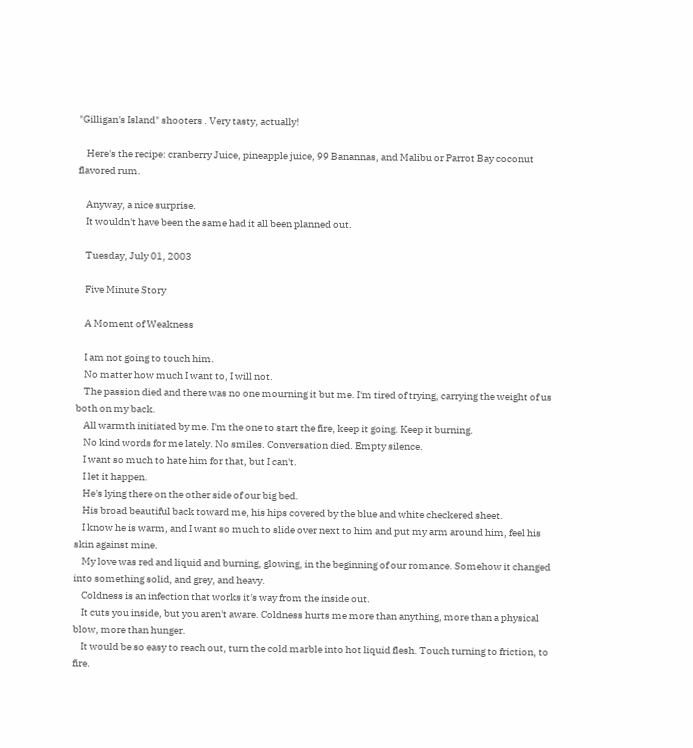"Gilligan's Island" shooters . Very tasty, actually!

    Here's the recipe: cranberry Juice, pineapple juice, 99 Banannas, and Malibu or Parrot Bay coconut flavored rum.

    Anyway, a nice surprise.
    It wouldn't have been the same had it all been planned out.

    Tuesday, July 01, 2003

    Five Minute Story

    A Moment of Weakness

    I am not going to touch him.
    No matter how much I want to, I will not.
    The passion died and there was no one mourning it but me. I'm tired of trying, carrying the weight of us both on my back.
    All warmth initiated by me. I'm the one to start the fire, keep it going. Keep it burning.
    No kind words for me lately. No smiles. Conversation died. Empty silence.
    I want so much to hate him for that, but I can't.
    I let it happen.
    He's lying there on the other side of our big bed.
    His broad beautiful back toward me, his hips covered by the blue and white checkered sheet.
    I know he is warm, and I want so much to slide over next to him and put my arm around him, feel his skin against mine.
    My love was red and liquid and burning, glowing, in the beginning of our romance. Somehow it changed into something solid, and grey, and heavy.
    Coldness is an infection that works it's way from the inside out.
    It cuts you inside, but you aren't aware. Coldness hurts me more than anything, more than a physical blow, more than hunger.
    It would be so easy to reach out, turn the cold marble into hot liquid flesh. Touch turning to friction, to fire.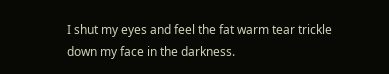I shut my eyes and feel the fat warm tear trickle down my face in the darkness.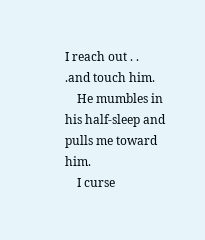I reach out . . .and touch him.
    He mumbles in his half-sleep and pulls me toward him.
    I curse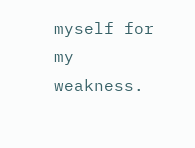myself for my weakness.